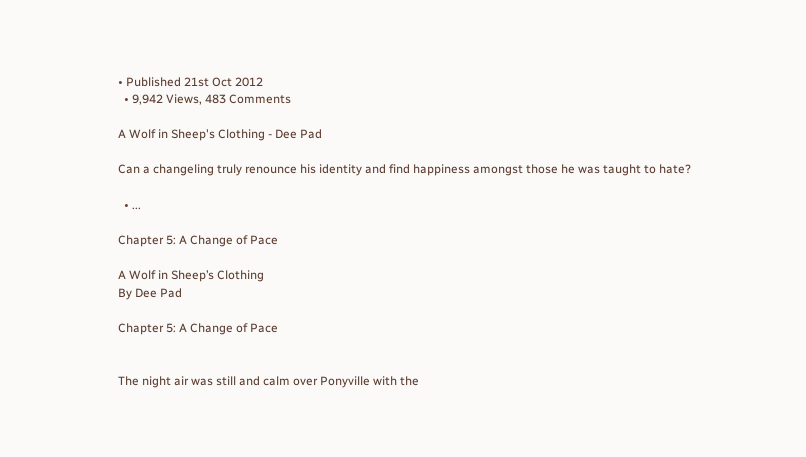• Published 21st Oct 2012
  • 9,942 Views, 483 Comments

A Wolf in Sheep's Clothing - Dee Pad

Can a changeling truly renounce his identity and find happiness amongst those he was taught to hate?

  • ...

Chapter 5: A Change of Pace

A Wolf in Sheep’s Clothing
By Dee Pad

Chapter 5: A Change of Pace


The night air was still and calm over Ponyville with the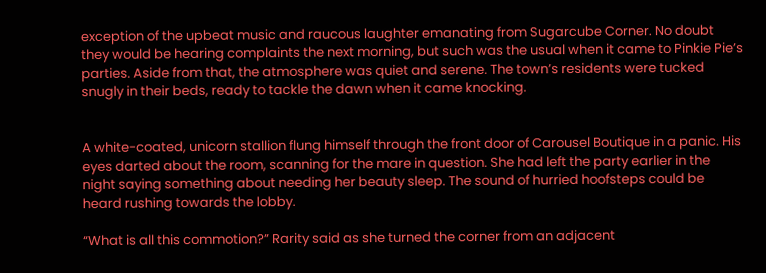exception of the upbeat music and raucous laughter emanating from Sugarcube Corner. No doubt they would be hearing complaints the next morning, but such was the usual when it came to Pinkie Pie’s parties. Aside from that, the atmosphere was quiet and serene. The town’s residents were tucked snugly in their beds, ready to tackle the dawn when it came knocking.


A white-coated, unicorn stallion flung himself through the front door of Carousel Boutique in a panic. His eyes darted about the room, scanning for the mare in question. She had left the party earlier in the night saying something about needing her beauty sleep. The sound of hurried hoofsteps could be heard rushing towards the lobby.

“What is all this commotion?” Rarity said as she turned the corner from an adjacent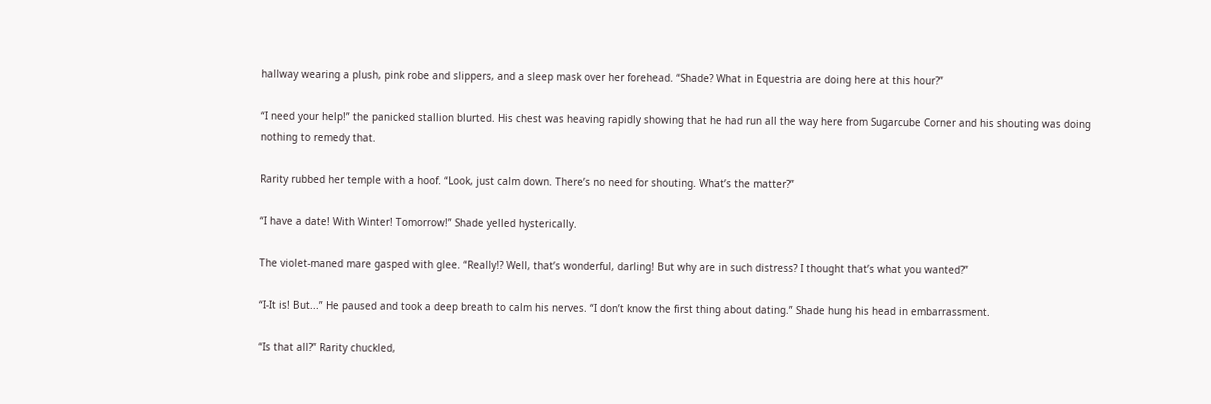hallway wearing a plush, pink robe and slippers, and a sleep mask over her forehead. “Shade? What in Equestria are doing here at this hour?”

“I need your help!” the panicked stallion blurted. His chest was heaving rapidly showing that he had run all the way here from Sugarcube Corner and his shouting was doing nothing to remedy that.

Rarity rubbed her temple with a hoof. “Look, just calm down. There’s no need for shouting. What’s the matter?”

“I have a date! With Winter! Tomorrow!” Shade yelled hysterically.

The violet-maned mare gasped with glee. “Really!? Well, that’s wonderful, darling! But why are in such distress? I thought that’s what you wanted?”

“I-It is! But...” He paused and took a deep breath to calm his nerves. “I don’t know the first thing about dating.” Shade hung his head in embarrassment.

“Is that all?” Rarity chuckled,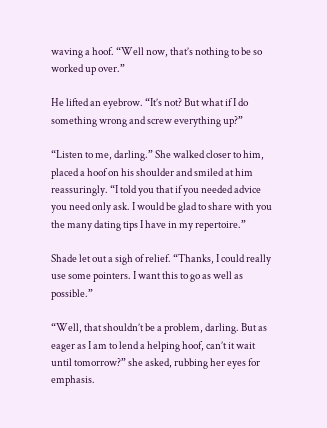waving a hoof. “Well now, that’s nothing to be so worked up over.”

He lifted an eyebrow. “It’s not? But what if I do something wrong and screw everything up?”

“Listen to me, darling.” She walked closer to him, placed a hoof on his shoulder and smiled at him reassuringly. “I told you that if you needed advice you need only ask. I would be glad to share with you the many dating tips I have in my repertoire.”

Shade let out a sigh of relief. “Thanks, I could really use some pointers. I want this to go as well as possible.”

“Well, that shouldn’t be a problem, darling. But as eager as I am to lend a helping hoof, can’t it wait until tomorrow?” she asked, rubbing her eyes for emphasis.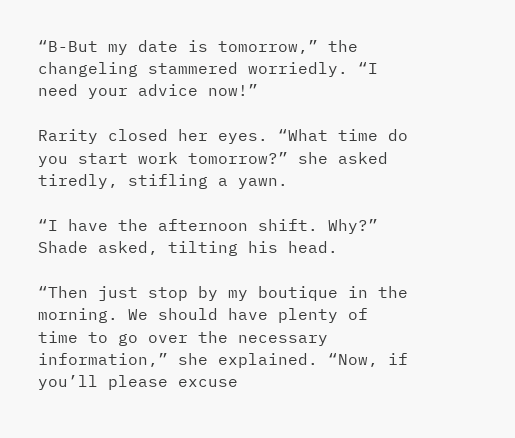“B-But my date is tomorrow,” the changeling stammered worriedly. “I need your advice now!”

Rarity closed her eyes. “What time do you start work tomorrow?” she asked tiredly, stifling a yawn.

“I have the afternoon shift. Why?” Shade asked, tilting his head.

“Then just stop by my boutique in the morning. We should have plenty of time to go over the necessary information,” she explained. “Now, if you’ll please excuse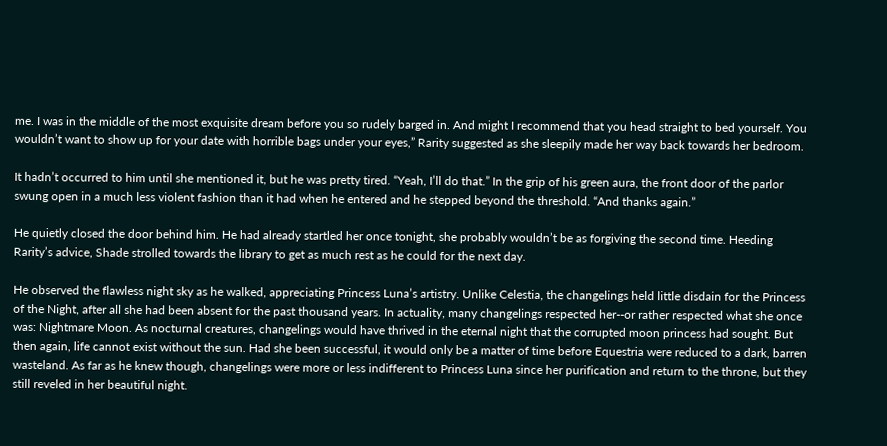me. I was in the middle of the most exquisite dream before you so rudely barged in. And might I recommend that you head straight to bed yourself. You wouldn’t want to show up for your date with horrible bags under your eyes,” Rarity suggested as she sleepily made her way back towards her bedroom.

It hadn’t occurred to him until she mentioned it, but he was pretty tired. “Yeah, I’ll do that.” In the grip of his green aura, the front door of the parlor swung open in a much less violent fashion than it had when he entered and he stepped beyond the threshold. “And thanks again.”

He quietly closed the door behind him. He had already startled her once tonight, she probably wouldn’t be as forgiving the second time. Heeding Rarity’s advice, Shade strolled towards the library to get as much rest as he could for the next day.

He observed the flawless night sky as he walked, appreciating Princess Luna’s artistry. Unlike Celestia, the changelings held little disdain for the Princess of the Night, after all she had been absent for the past thousand years. In actuality, many changelings respected her--or rather respected what she once was: Nightmare Moon. As nocturnal creatures, changelings would have thrived in the eternal night that the corrupted moon princess had sought. But then again, life cannot exist without the sun. Had she been successful, it would only be a matter of time before Equestria were reduced to a dark, barren wasteland. As far as he knew though, changelings were more or less indifferent to Princess Luna since her purification and return to the throne, but they still reveled in her beautiful night.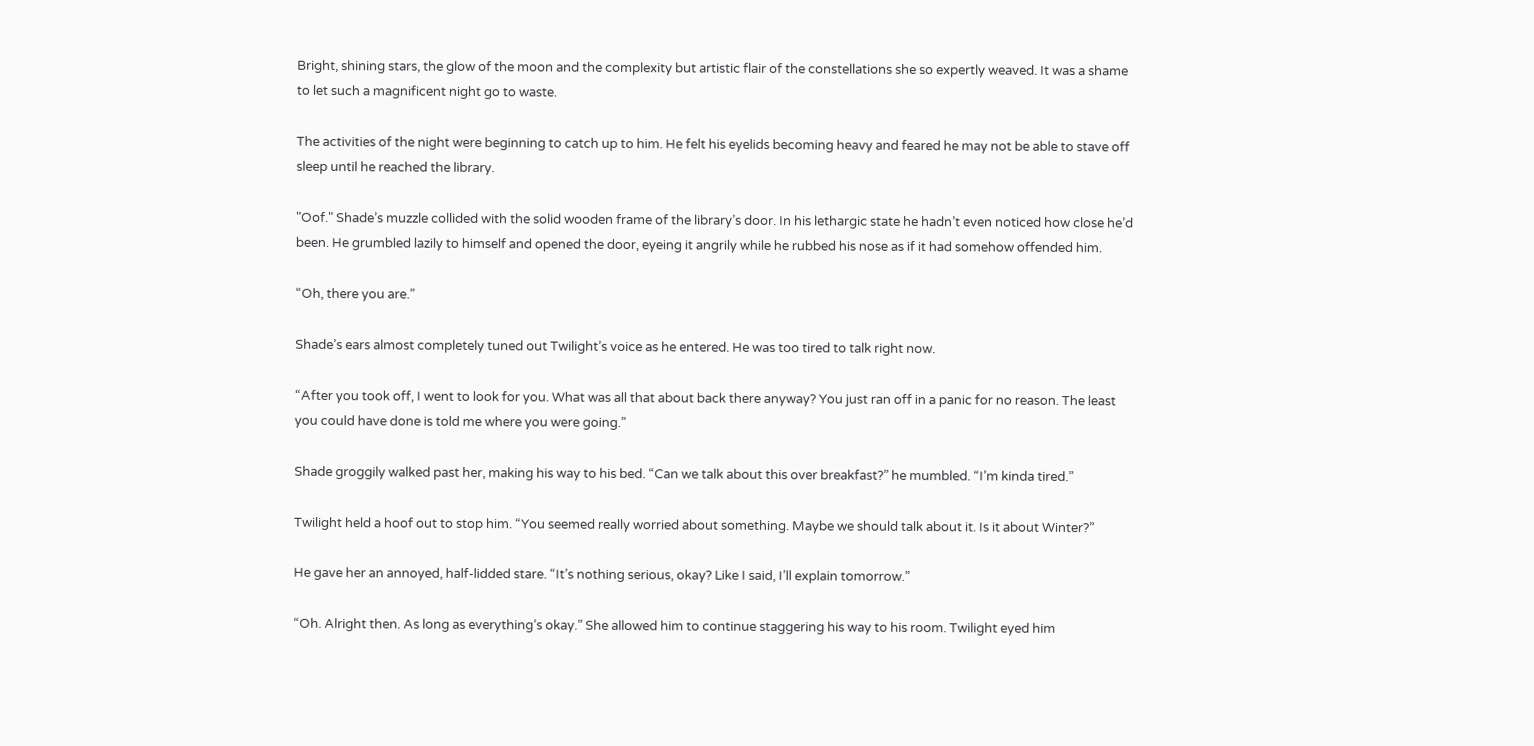Bright, shining stars, the glow of the moon and the complexity but artistic flair of the constellations she so expertly weaved. It was a shame to let such a magnificent night go to waste.

The activities of the night were beginning to catch up to him. He felt his eyelids becoming heavy and feared he may not be able to stave off sleep until he reached the library.

"Oof." Shade’s muzzle collided with the solid wooden frame of the library’s door. In his lethargic state he hadn’t even noticed how close he’d been. He grumbled lazily to himself and opened the door, eyeing it angrily while he rubbed his nose as if it had somehow offended him.

“Oh, there you are.”

Shade’s ears almost completely tuned out Twilight’s voice as he entered. He was too tired to talk right now.

“After you took off, I went to look for you. What was all that about back there anyway? You just ran off in a panic for no reason. The least you could have done is told me where you were going.”

Shade groggily walked past her, making his way to his bed. “Can we talk about this over breakfast?” he mumbled. “I’m kinda tired.”

Twilight held a hoof out to stop him. “You seemed really worried about something. Maybe we should talk about it. Is it about Winter?”

He gave her an annoyed, half-lidded stare. “It’s nothing serious, okay? Like I said, I’ll explain tomorrow.”

“Oh. Alright then. As long as everything’s okay.” She allowed him to continue staggering his way to his room. Twilight eyed him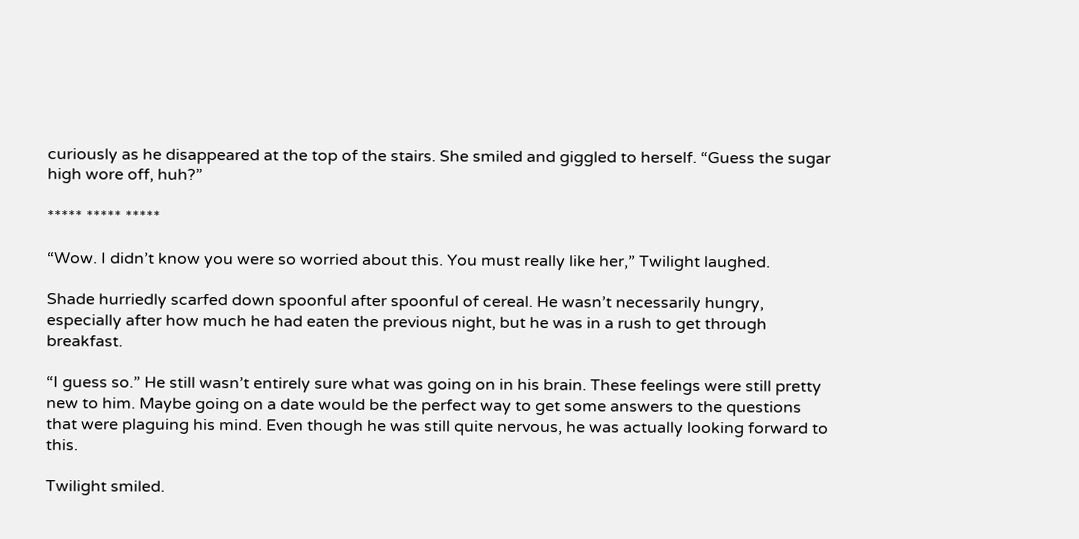curiously as he disappeared at the top of the stairs. She smiled and giggled to herself. “Guess the sugar high wore off, huh?”

***** ***** *****

“Wow. I didn’t know you were so worried about this. You must really like her,” Twilight laughed.

Shade hurriedly scarfed down spoonful after spoonful of cereal. He wasn’t necessarily hungry, especially after how much he had eaten the previous night, but he was in a rush to get through breakfast.

“I guess so.” He still wasn’t entirely sure what was going on in his brain. These feelings were still pretty new to him. Maybe going on a date would be the perfect way to get some answers to the questions that were plaguing his mind. Even though he was still quite nervous, he was actually looking forward to this.

Twilight smiled.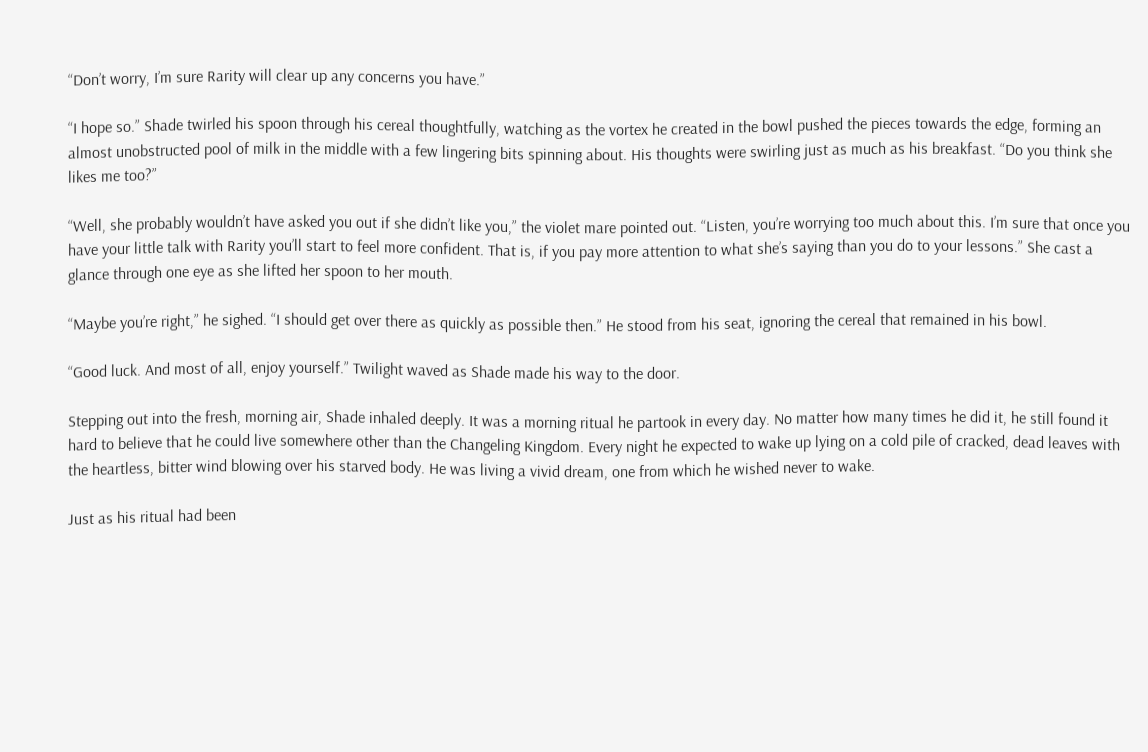“Don’t worry, I’m sure Rarity will clear up any concerns you have.”

“I hope so.” Shade twirled his spoon through his cereal thoughtfully, watching as the vortex he created in the bowl pushed the pieces towards the edge, forming an almost unobstructed pool of milk in the middle with a few lingering bits spinning about. His thoughts were swirling just as much as his breakfast. “Do you think she likes me too?”

“Well, she probably wouldn’t have asked you out if she didn’t like you,” the violet mare pointed out. “Listen, you’re worrying too much about this. I’m sure that once you have your little talk with Rarity you’ll start to feel more confident. That is, if you pay more attention to what she’s saying than you do to your lessons.” She cast a glance through one eye as she lifted her spoon to her mouth.

“Maybe you’re right,” he sighed. “I should get over there as quickly as possible then.” He stood from his seat, ignoring the cereal that remained in his bowl.

“Good luck. And most of all, enjoy yourself.” Twilight waved as Shade made his way to the door.

Stepping out into the fresh, morning air, Shade inhaled deeply. It was a morning ritual he partook in every day. No matter how many times he did it, he still found it hard to believe that he could live somewhere other than the Changeling Kingdom. Every night he expected to wake up lying on a cold pile of cracked, dead leaves with the heartless, bitter wind blowing over his starved body. He was living a vivid dream, one from which he wished never to wake.

Just as his ritual had been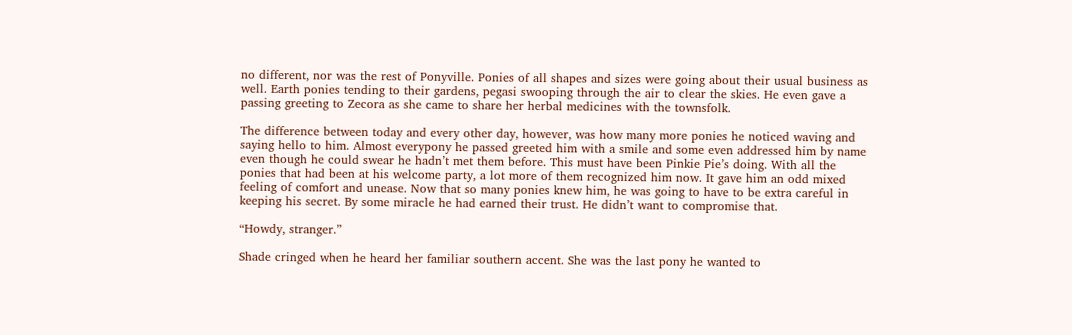no different, nor was the rest of Ponyville. Ponies of all shapes and sizes were going about their usual business as well. Earth ponies tending to their gardens, pegasi swooping through the air to clear the skies. He even gave a passing greeting to Zecora as she came to share her herbal medicines with the townsfolk.

The difference between today and every other day, however, was how many more ponies he noticed waving and saying hello to him. Almost everypony he passed greeted him with a smile and some even addressed him by name even though he could swear he hadn’t met them before. This must have been Pinkie Pie’s doing. With all the ponies that had been at his welcome party, a lot more of them recognized him now. It gave him an odd mixed feeling of comfort and unease. Now that so many ponies knew him, he was going to have to be extra careful in keeping his secret. By some miracle he had earned their trust. He didn’t want to compromise that.

“Howdy, stranger.”

Shade cringed when he heard her familiar southern accent. She was the last pony he wanted to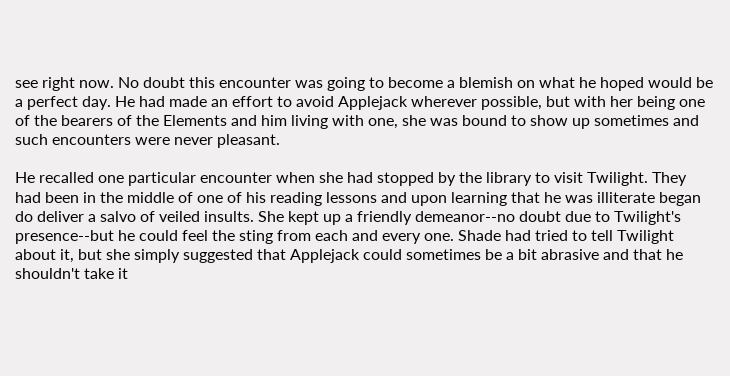see right now. No doubt this encounter was going to become a blemish on what he hoped would be a perfect day. He had made an effort to avoid Applejack wherever possible, but with her being one of the bearers of the Elements and him living with one, she was bound to show up sometimes and such encounters were never pleasant.

He recalled one particular encounter when she had stopped by the library to visit Twilight. They had been in the middle of one of his reading lessons and upon learning that he was illiterate began do deliver a salvo of veiled insults. She kept up a friendly demeanor--no doubt due to Twilight's presence--but he could feel the sting from each and every one. Shade had tried to tell Twilight about it, but she simply suggested that Applejack could sometimes be a bit abrasive and that he shouldn't take it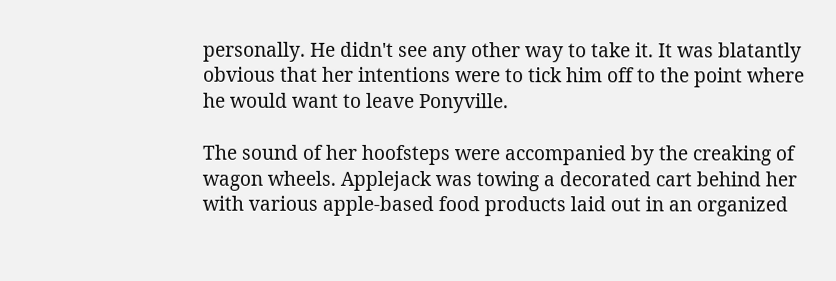personally. He didn't see any other way to take it. It was blatantly obvious that her intentions were to tick him off to the point where he would want to leave Ponyville.

The sound of her hoofsteps were accompanied by the creaking of wagon wheels. Applejack was towing a decorated cart behind her with various apple-based food products laid out in an organized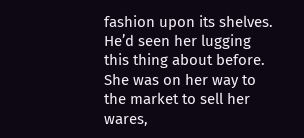fashion upon its shelves. He’d seen her lugging this thing about before. She was on her way to the market to sell her wares,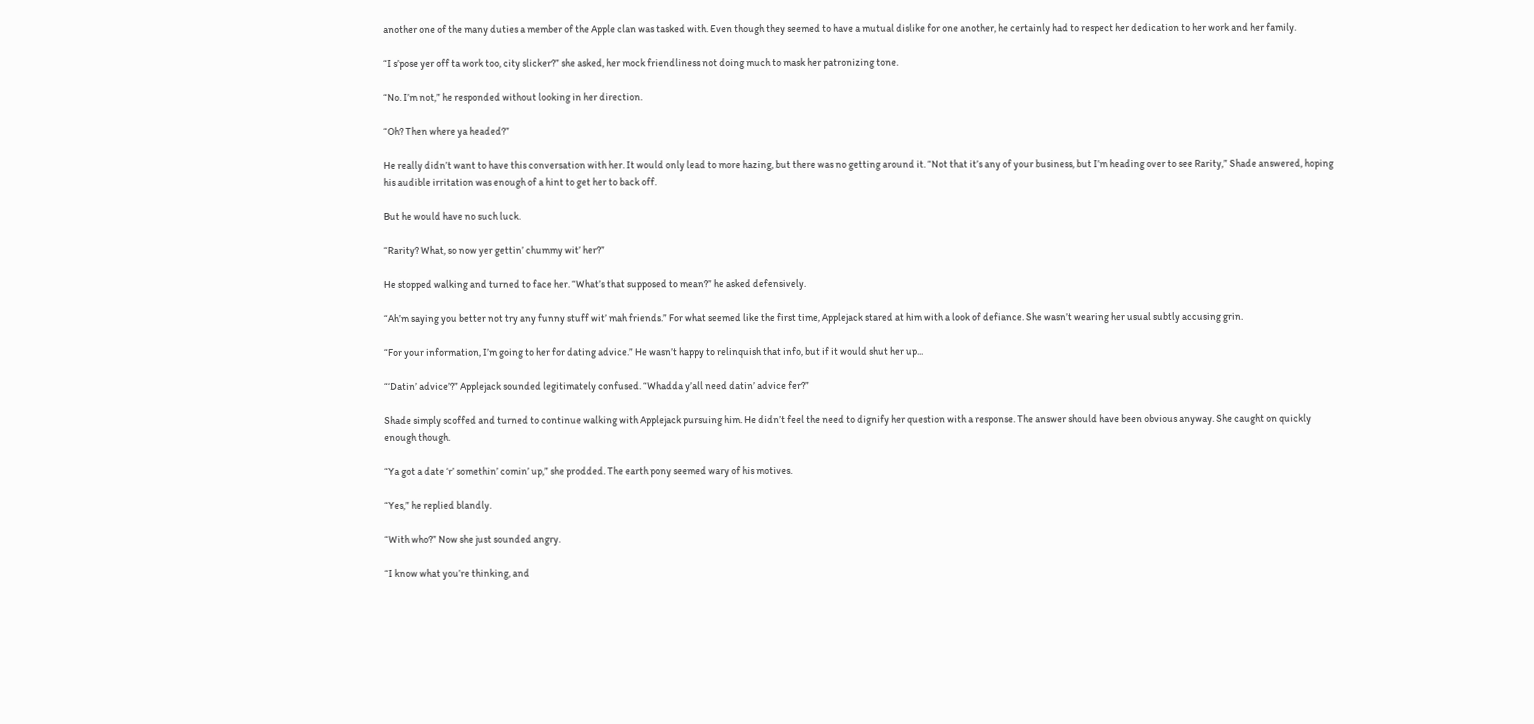another one of the many duties a member of the Apple clan was tasked with. Even though they seemed to have a mutual dislike for one another, he certainly had to respect her dedication to her work and her family.

“I s’pose yer off ta work too, city slicker?” she asked, her mock friendliness not doing much to mask her patronizing tone.

“No. I’m not,” he responded without looking in her direction.

“Oh? Then where ya headed?”

He really didn’t want to have this conversation with her. It would only lead to more hazing, but there was no getting around it. “Not that it’s any of your business, but I’m heading over to see Rarity,” Shade answered, hoping his audible irritation was enough of a hint to get her to back off.

But he would have no such luck.

“Rarity? What, so now yer gettin’ chummy wit’ her?”

He stopped walking and turned to face her. “What’s that supposed to mean?” he asked defensively.

“Ah’m saying you better not try any funny stuff wit’ mah friends.” For what seemed like the first time, Applejack stared at him with a look of defiance. She wasn’t wearing her usual subtly accusing grin.

“For your information, I’m going to her for dating advice.” He wasn’t happy to relinquish that info, but if it would shut her up...

“‘Datin’ advice’?” Applejack sounded legitimately confused. “Whadda y’all need datin’ advice fer?”

Shade simply scoffed and turned to continue walking with Applejack pursuing him. He didn’t feel the need to dignify her question with a response. The answer should have been obvious anyway. She caught on quickly enough though.

“Ya got a date ‘r’ somethin’ comin’ up,” she prodded. The earth pony seemed wary of his motives.

“Yes,” he replied blandly.

“With who?” Now she just sounded angry.

“I know what you’re thinking, and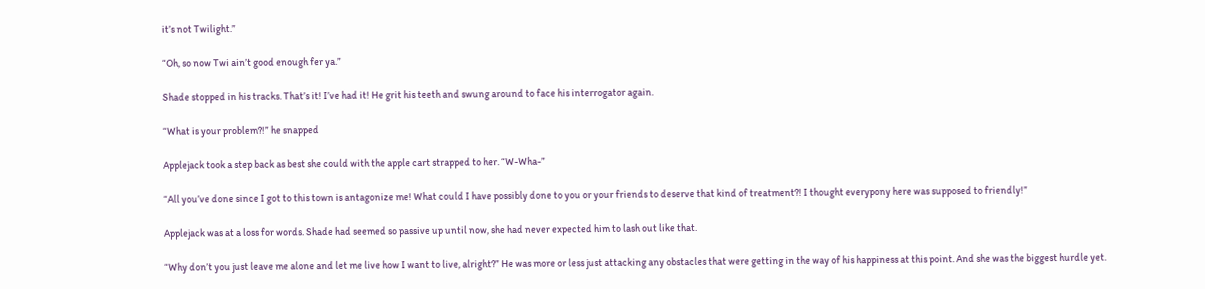it’s not Twilight.”

“Oh, so now Twi ain’t good enough fer ya.”

Shade stopped in his tracks. That’s it! I’ve had it! He grit his teeth and swung around to face his interrogator again.

“What is your problem?!” he snapped

Applejack took a step back as best she could with the apple cart strapped to her. “W-Wha-”

“All you’ve done since I got to this town is antagonize me! What could I have possibly done to you or your friends to deserve that kind of treatment?! I thought everypony here was supposed to friendly!”

Applejack was at a loss for words. Shade had seemed so passive up until now, she had never expected him to lash out like that.

“Why don’t you just leave me alone and let me live how I want to live, alright?” He was more or less just attacking any obstacles that were getting in the way of his happiness at this point. And she was the biggest hurdle yet.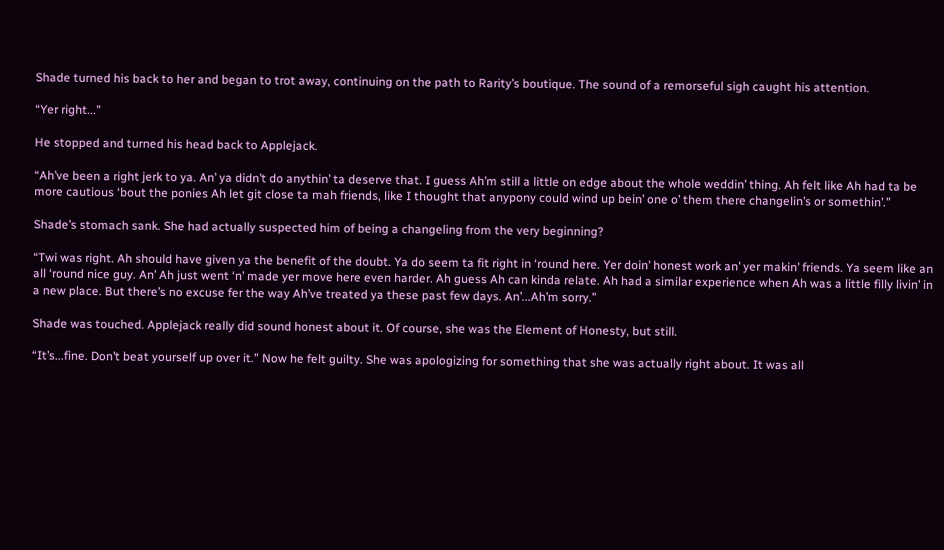Shade turned his back to her and began to trot away, continuing on the path to Rarity’s boutique. The sound of a remorseful sigh caught his attention.

“Yer right...”

He stopped and turned his head back to Applejack.

“Ah’ve been a right jerk to ya. An’ ya didn’t do anythin’ ta deserve that. I guess Ah’m still a little on edge about the whole weddin’ thing. Ah felt like Ah had ta be more cautious ‘bout the ponies Ah let git close ta mah friends, like I thought that anypony could wind up bein’ one o’ them there changelin’s or somethin’.”

Shade’s stomach sank. She had actually suspected him of being a changeling from the very beginning?

“Twi was right. Ah should have given ya the benefit of the doubt. Ya do seem ta fit right in ‘round here. Yer doin’ honest work an’ yer makin’ friends. Ya seem like an all ‘round nice guy. An’ Ah just went ‘n’ made yer move here even harder. Ah guess Ah can kinda relate. Ah had a similar experience when Ah was a little filly livin’ in a new place. But there’s no excuse fer the way Ah’ve treated ya these past few days. An’...Ah’m sorry.”

Shade was touched. Applejack really did sound honest about it. Of course, she was the Element of Honesty, but still.

“It’s...fine. Don’t beat yourself up over it.” Now he felt guilty. She was apologizing for something that she was actually right about. It was all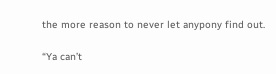the more reason to never let anypony find out.

“Ya can’t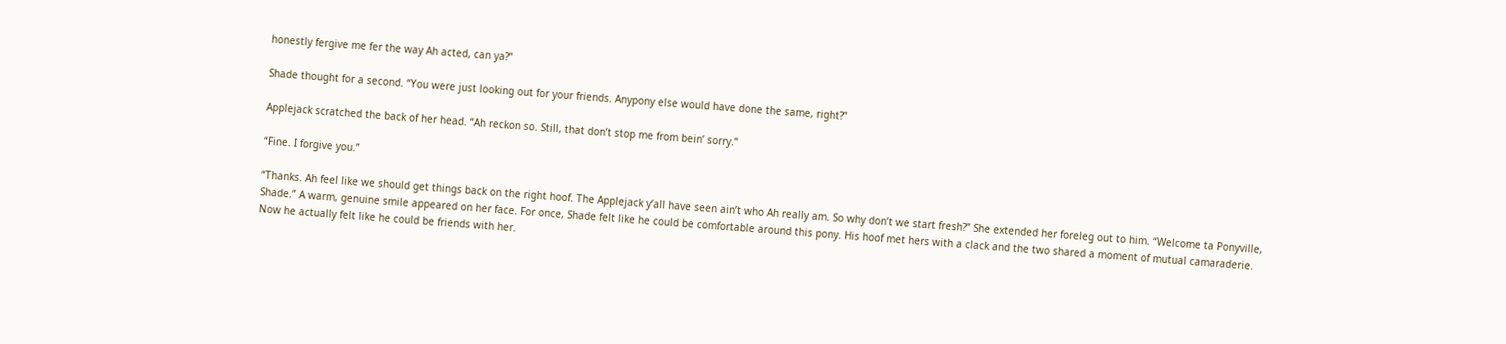honestly fergive me fer the way Ah acted, can ya?”

Shade thought for a second. “You were just looking out for your friends. Anypony else would have done the same, right?”

Applejack scratched the back of her head. “Ah reckon so. Still, that don’t stop me from bein’ sorry.”

“Fine. I forgive you.”

“Thanks. Ah feel like we should get things back on the right hoof. The Applejack y’all have seen ain’t who Ah really am. So why don’t we start fresh?” She extended her foreleg out to him. “Welcome ta Ponyville, Shade.” A warm, genuine smile appeared on her face. For once, Shade felt like he could be comfortable around this pony. His hoof met hers with a clack and the two shared a moment of mutual camaraderie. Now he actually felt like he could be friends with her.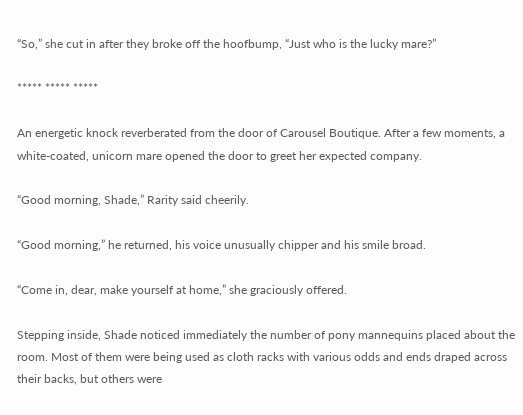“So,” she cut in after they broke off the hoofbump, “Just who is the lucky mare?”

***** ***** *****

An energetic knock reverberated from the door of Carousel Boutique. After a few moments, a white-coated, unicorn mare opened the door to greet her expected company.

“Good morning, Shade,” Rarity said cheerily.

“Good morning,” he returned, his voice unusually chipper and his smile broad.

“Come in, dear, make yourself at home,” she graciously offered.

Stepping inside, Shade noticed immediately the number of pony mannequins placed about the room. Most of them were being used as cloth racks with various odds and ends draped across their backs, but others were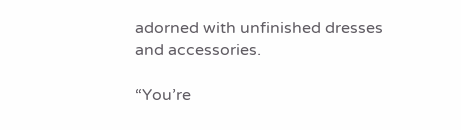adorned with unfinished dresses and accessories.

“You’re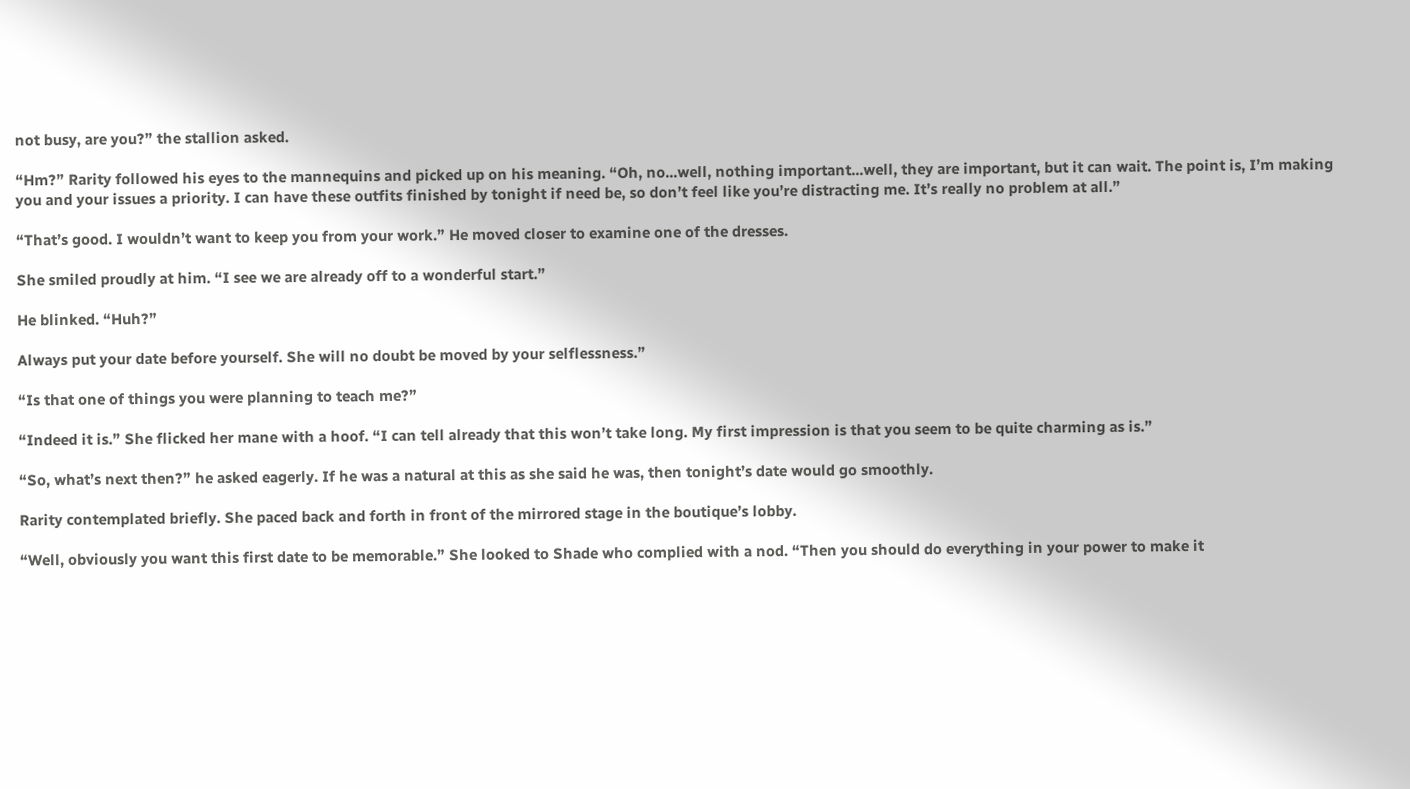not busy, are you?” the stallion asked.

“Hm?” Rarity followed his eyes to the mannequins and picked up on his meaning. “Oh, no...well, nothing important...well, they are important, but it can wait. The point is, I’m making you and your issues a priority. I can have these outfits finished by tonight if need be, so don’t feel like you’re distracting me. It’s really no problem at all.”

“That’s good. I wouldn’t want to keep you from your work.” He moved closer to examine one of the dresses.

She smiled proudly at him. “I see we are already off to a wonderful start.”

He blinked. “Huh?”

Always put your date before yourself. She will no doubt be moved by your selflessness.”

“Is that one of things you were planning to teach me?”

“Indeed it is.” She flicked her mane with a hoof. “I can tell already that this won’t take long. My first impression is that you seem to be quite charming as is.”

“So, what’s next then?” he asked eagerly. If he was a natural at this as she said he was, then tonight’s date would go smoothly.

Rarity contemplated briefly. She paced back and forth in front of the mirrored stage in the boutique’s lobby.

“Well, obviously you want this first date to be memorable.” She looked to Shade who complied with a nod. “Then you should do everything in your power to make it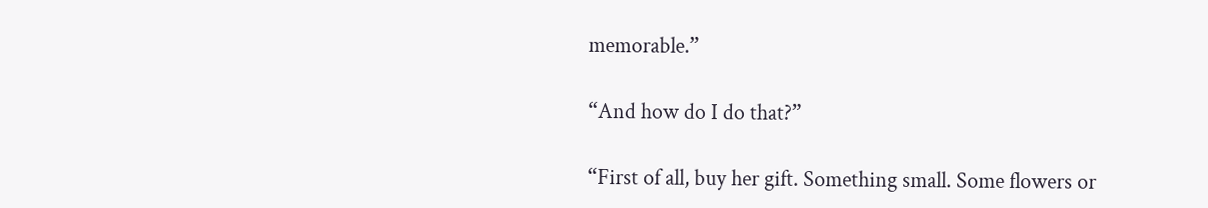memorable.”

“And how do I do that?”

“First of all, buy her gift. Something small. Some flowers or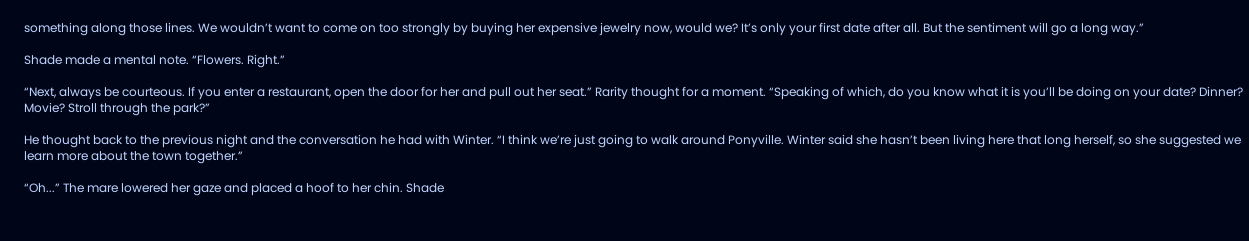something along those lines. We wouldn’t want to come on too strongly by buying her expensive jewelry now, would we? It’s only your first date after all. But the sentiment will go a long way.”

Shade made a mental note. “Flowers. Right.”

“Next, always be courteous. If you enter a restaurant, open the door for her and pull out her seat.” Rarity thought for a moment. “Speaking of which, do you know what it is you’ll be doing on your date? Dinner? Movie? Stroll through the park?”

He thought back to the previous night and the conversation he had with Winter. “I think we’re just going to walk around Ponyville. Winter said she hasn’t been living here that long herself, so she suggested we learn more about the town together.”

“Oh...” The mare lowered her gaze and placed a hoof to her chin. Shade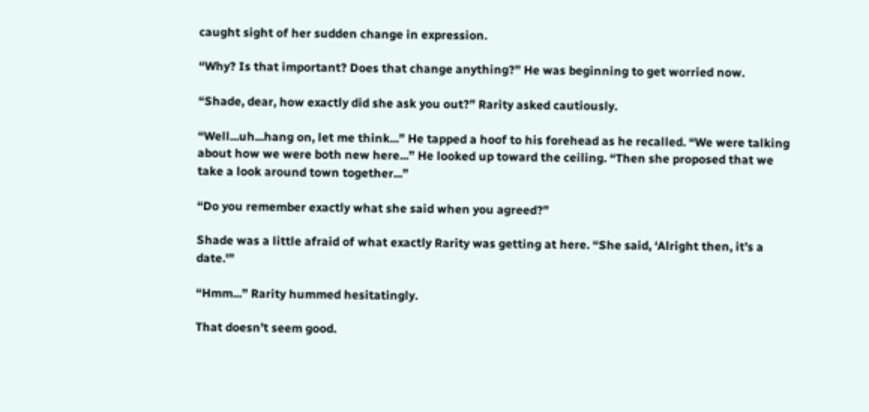caught sight of her sudden change in expression.

“Why? Is that important? Does that change anything?” He was beginning to get worried now.

“Shade, dear, how exactly did she ask you out?” Rarity asked cautiously.

“Well...uh...hang on, let me think...” He tapped a hoof to his forehead as he recalled. “We were talking about how we were both new here...” He looked up toward the ceiling. “Then she proposed that we take a look around town together...”

“Do you remember exactly what she said when you agreed?”

Shade was a little afraid of what exactly Rarity was getting at here. “She said, ‘Alright then, it’s a date.'”

“Hmm...” Rarity hummed hesitatingly.

That doesn’t seem good.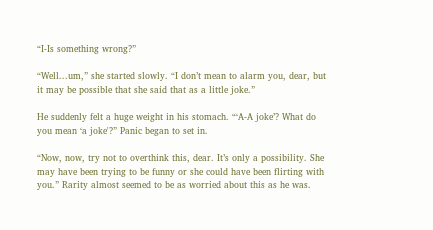“I-Is something wrong?”

“Well...um,” she started slowly. “I don’t mean to alarm you, dear, but it may be possible that she said that as a little joke.”

He suddenly felt a huge weight in his stomach. “‘A-A joke’? What do you mean ‘a joke'?” Panic began to set in.

“Now, now, try not to overthink this, dear. It’s only a possibility. She may have been trying to be funny or she could have been flirting with you.” Rarity almost seemed to be as worried about this as he was.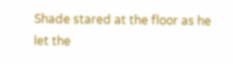Shade stared at the floor as he let the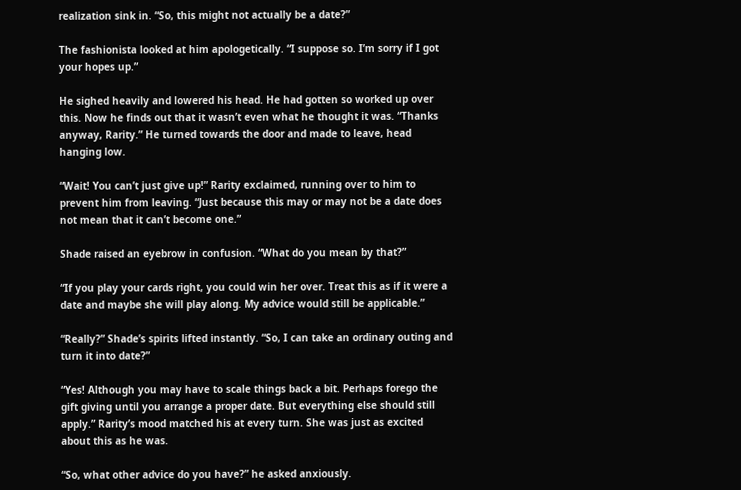realization sink in. “So, this might not actually be a date?”

The fashionista looked at him apologetically. “I suppose so. I’m sorry if I got your hopes up.”

He sighed heavily and lowered his head. He had gotten so worked up over this. Now he finds out that it wasn’t even what he thought it was. “Thanks anyway, Rarity.” He turned towards the door and made to leave, head hanging low.

“Wait! You can’t just give up!” Rarity exclaimed, running over to him to prevent him from leaving. “Just because this may or may not be a date does not mean that it can’t become one.”

Shade raised an eyebrow in confusion. “What do you mean by that?”

“If you play your cards right, you could win her over. Treat this as if it were a date and maybe she will play along. My advice would still be applicable.”

“Really?” Shade’s spirits lifted instantly. “So, I can take an ordinary outing and turn it into date?”

“Yes! Although you may have to scale things back a bit. Perhaps forego the gift giving until you arrange a proper date. But everything else should still apply.” Rarity’s mood matched his at every turn. She was just as excited about this as he was.

“So, what other advice do you have?” he asked anxiously.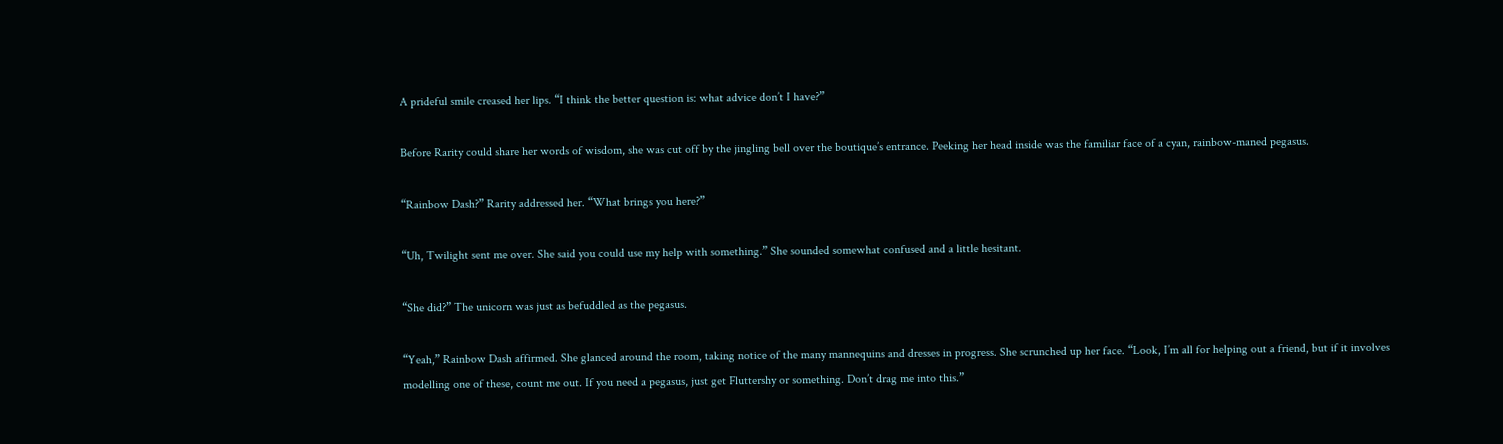A prideful smile creased her lips. “I think the better question is: what advice don’t I have?”

Before Rarity could share her words of wisdom, she was cut off by the jingling bell over the boutique’s entrance. Peeking her head inside was the familiar face of a cyan, rainbow-maned pegasus.

“Rainbow Dash?” Rarity addressed her. “What brings you here?”

“Uh, Twilight sent me over. She said you could use my help with something.” She sounded somewhat confused and a little hesitant.

“She did?” The unicorn was just as befuddled as the pegasus.

“Yeah,” Rainbow Dash affirmed. She glanced around the room, taking notice of the many mannequins and dresses in progress. She scrunched up her face. “Look, I’m all for helping out a friend, but if it involves modelling one of these, count me out. If you need a pegasus, just get Fluttershy or something. Don’t drag me into this.”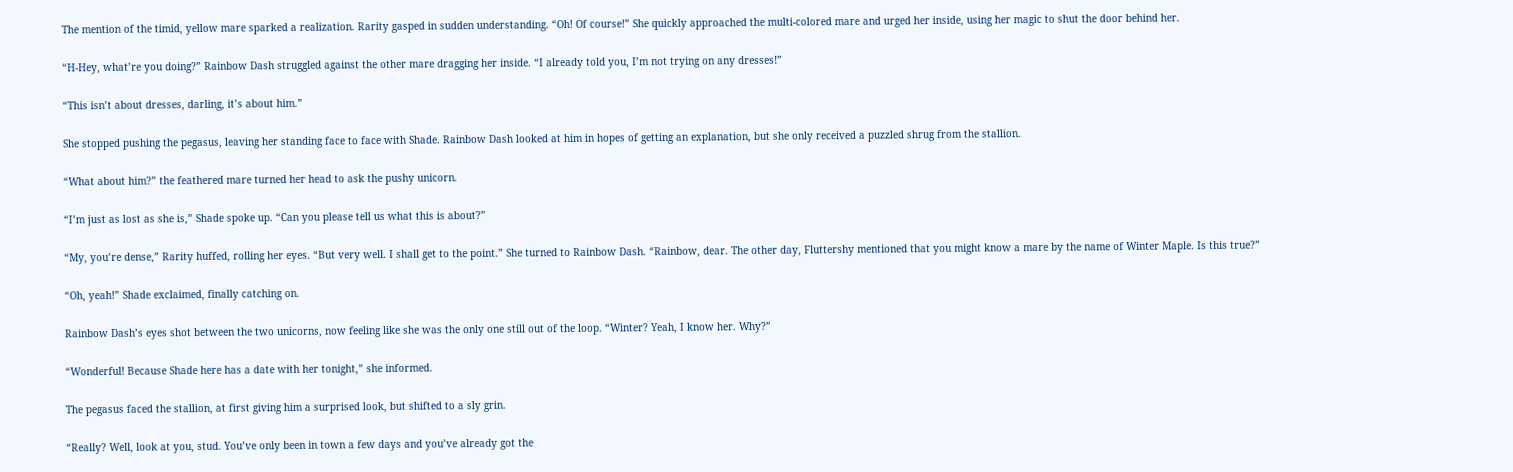The mention of the timid, yellow mare sparked a realization. Rarity gasped in sudden understanding. “Oh! Of course!” She quickly approached the multi-colored mare and urged her inside, using her magic to shut the door behind her.

“H-Hey, what’re you doing?” Rainbow Dash struggled against the other mare dragging her inside. “I already told you, I’m not trying on any dresses!”

“This isn’t about dresses, darling, it’s about him.”

She stopped pushing the pegasus, leaving her standing face to face with Shade. Rainbow Dash looked at him in hopes of getting an explanation, but she only received a puzzled shrug from the stallion.

“What about him?” the feathered mare turned her head to ask the pushy unicorn.

“I’m just as lost as she is,” Shade spoke up. “Can you please tell us what this is about?”

“My, you’re dense,” Rarity huffed, rolling her eyes. “But very well. I shall get to the point.” She turned to Rainbow Dash. “Rainbow, dear. The other day, Fluttershy mentioned that you might know a mare by the name of Winter Maple. Is this true?”

“Oh, yeah!” Shade exclaimed, finally catching on.

Rainbow Dash’s eyes shot between the two unicorns, now feeling like she was the only one still out of the loop. “Winter? Yeah, I know her. Why?”

“Wonderful! Because Shade here has a date with her tonight,” she informed.

The pegasus faced the stallion, at first giving him a surprised look, but shifted to a sly grin.

“Really? Well, look at you, stud. You’ve only been in town a few days and you’ve already got the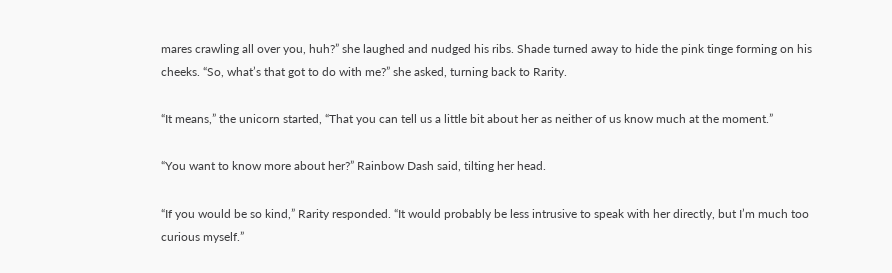mares crawling all over you, huh?” she laughed and nudged his ribs. Shade turned away to hide the pink tinge forming on his cheeks. “So, what’s that got to do with me?” she asked, turning back to Rarity.

“It means,” the unicorn started, “That you can tell us a little bit about her as neither of us know much at the moment.”

“You want to know more about her?” Rainbow Dash said, tilting her head.

“If you would be so kind,” Rarity responded. “It would probably be less intrusive to speak with her directly, but I’m much too curious myself.”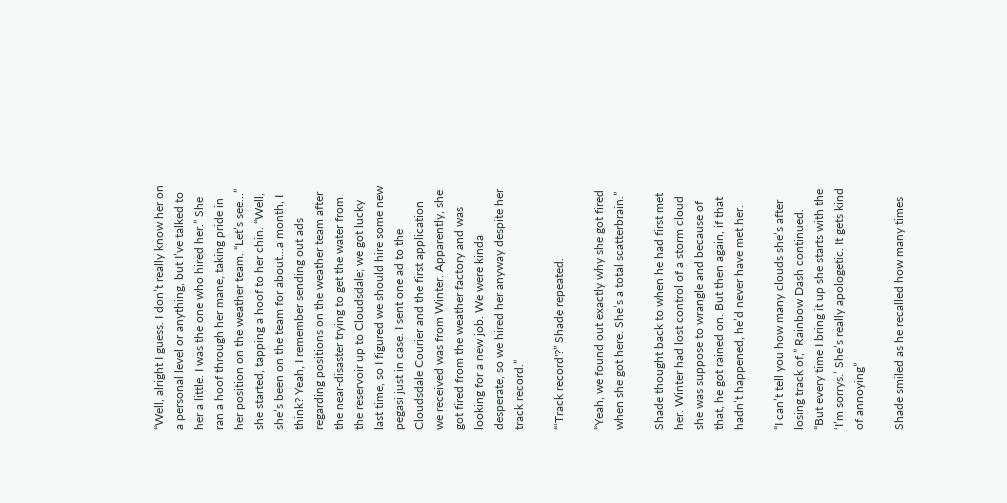“Well, alright I guess. I don’t really know her on a personal level or anything, but I’ve talked to her a little. I was the one who hired her.” She ran a hoof through her mane, taking pride in her position on the weather team. “Let’s see...” she started, tapping a hoof to her chin. “Well, she’s been on the team for about...a month, I think? Yeah, I remember sending out ads regarding positions on the weather team after the near-disaster trying to get the water from the reservoir up to Cloudsdale; we got lucky last time, so I figured we should hire some new pegasi just in case. I sent one ad to the Cloudsdale Courier and the first application we received was from Winter. Apparently, she got fired from the weather factory and was looking for a new job. We were kinda desperate, so we hired her anyway despite her track record.”

“‘Track record'?” Shade repeated.

“Yeah, we found out exactly why she got fired when she got here. She’s a total scatterbrain.”

Shade thought back to when he had first met her. Winter had lost control of a storm cloud she was suppose to wrangle and because of that, he got rained on. But then again, if that hadn’t happened, he’d never have met her.

“I can’t tell you how many clouds she’s after losing track of,” Rainbow Dash continued. “But every time I bring it up she starts with the ‘I’m sorrys.’ She’s really apologetic. It gets kind of annoying”

Shade smiled as he recalled how many times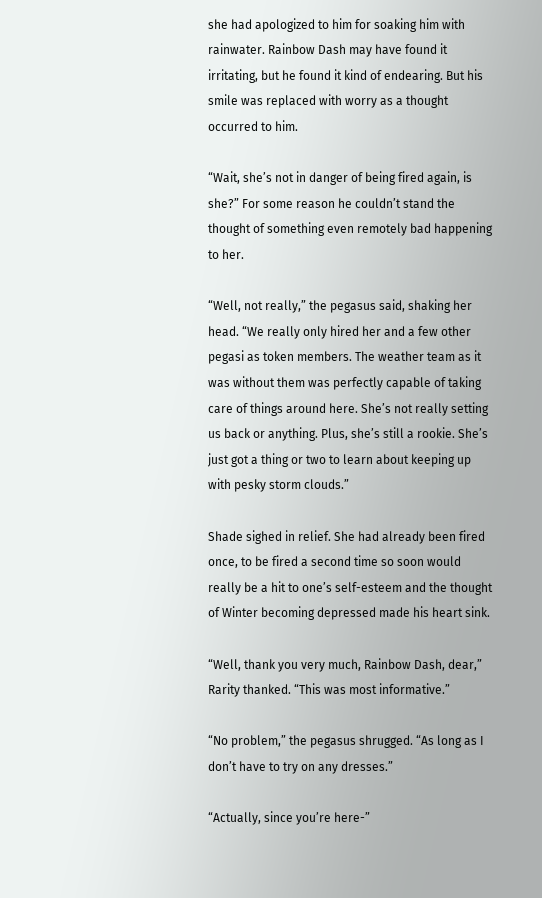she had apologized to him for soaking him with rainwater. Rainbow Dash may have found it irritating, but he found it kind of endearing. But his smile was replaced with worry as a thought occurred to him.

“Wait, she’s not in danger of being fired again, is she?” For some reason he couldn’t stand the thought of something even remotely bad happening to her.

“Well, not really,” the pegasus said, shaking her head. “We really only hired her and a few other pegasi as token members. The weather team as it was without them was perfectly capable of taking care of things around here. She’s not really setting us back or anything. Plus, she’s still a rookie. She’s just got a thing or two to learn about keeping up with pesky storm clouds.”

Shade sighed in relief. She had already been fired once, to be fired a second time so soon would really be a hit to one’s self-esteem and the thought of Winter becoming depressed made his heart sink.

“Well, thank you very much, Rainbow Dash, dear,” Rarity thanked. “This was most informative.”

“No problem,” the pegasus shrugged. “As long as I don’t have to try on any dresses.”

“Actually, since you’re here-”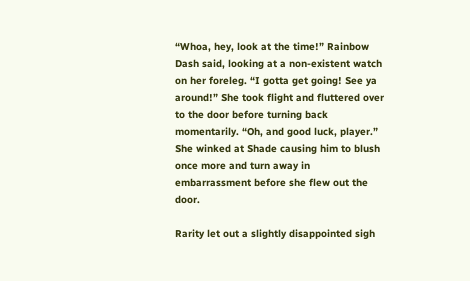“Whoa, hey, look at the time!” Rainbow Dash said, looking at a non-existent watch on her foreleg. “I gotta get going! See ya around!” She took flight and fluttered over to the door before turning back momentarily. “Oh, and good luck, player.” She winked at Shade causing him to blush once more and turn away in embarrassment before she flew out the door.

Rarity let out a slightly disappointed sigh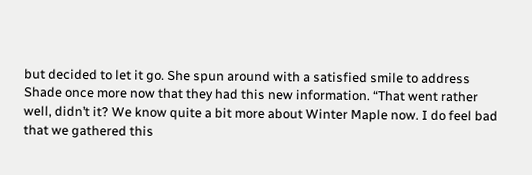but decided to let it go. She spun around with a satisfied smile to address Shade once more now that they had this new information. “That went rather well, didn’t it? We know quite a bit more about Winter Maple now. I do feel bad that we gathered this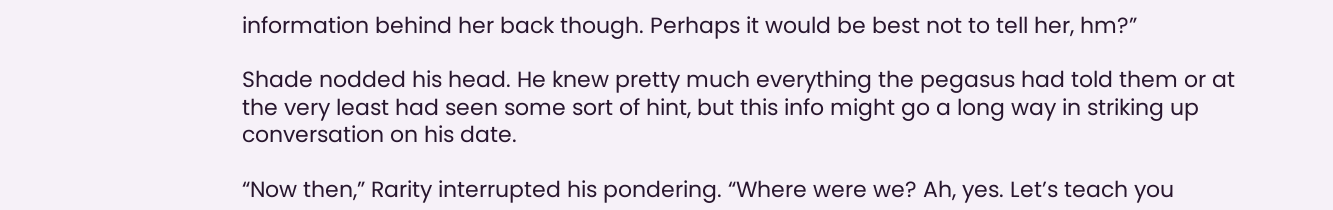information behind her back though. Perhaps it would be best not to tell her, hm?”

Shade nodded his head. He knew pretty much everything the pegasus had told them or at the very least had seen some sort of hint, but this info might go a long way in striking up conversation on his date.

“Now then,” Rarity interrupted his pondering. “Where were we? Ah, yes. Let’s teach you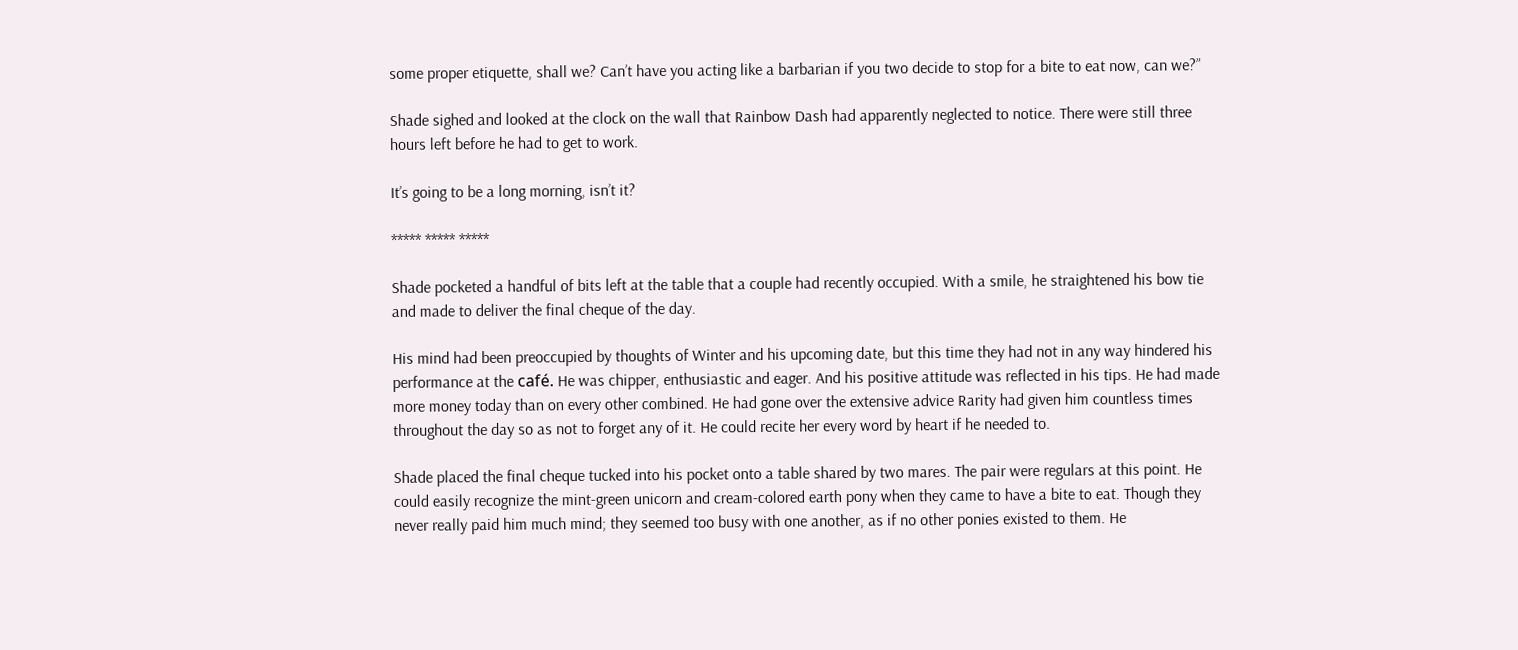some proper etiquette, shall we? Can’t have you acting like a barbarian if you two decide to stop for a bite to eat now, can we?”

Shade sighed and looked at the clock on the wall that Rainbow Dash had apparently neglected to notice. There were still three hours left before he had to get to work.

It’s going to be a long morning, isn’t it?

***** ***** *****

Shade pocketed a handful of bits left at the table that a couple had recently occupied. With a smile, he straightened his bow tie and made to deliver the final cheque of the day.

His mind had been preoccupied by thoughts of Winter and his upcoming date, but this time they had not in any way hindered his performance at the café. He was chipper, enthusiastic and eager. And his positive attitude was reflected in his tips. He had made more money today than on every other combined. He had gone over the extensive advice Rarity had given him countless times throughout the day so as not to forget any of it. He could recite her every word by heart if he needed to.

Shade placed the final cheque tucked into his pocket onto a table shared by two mares. The pair were regulars at this point. He could easily recognize the mint-green unicorn and cream-colored earth pony when they came to have a bite to eat. Though they never really paid him much mind; they seemed too busy with one another, as if no other ponies existed to them. He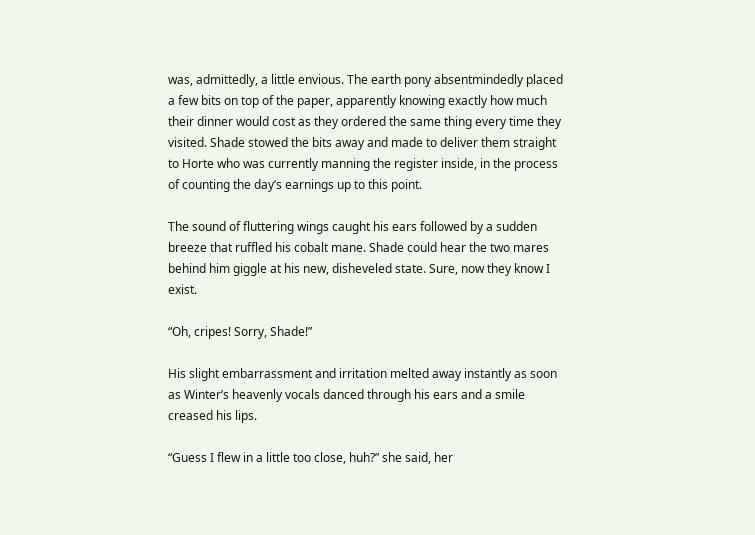was, admittedly, a little envious. The earth pony absentmindedly placed a few bits on top of the paper, apparently knowing exactly how much their dinner would cost as they ordered the same thing every time they visited. Shade stowed the bits away and made to deliver them straight to Horte who was currently manning the register inside, in the process of counting the day’s earnings up to this point.

The sound of fluttering wings caught his ears followed by a sudden breeze that ruffled his cobalt mane. Shade could hear the two mares behind him giggle at his new, disheveled state. Sure, now they know I exist.

“Oh, cripes! Sorry, Shade!”

His slight embarrassment and irritation melted away instantly as soon as Winter’s heavenly vocals danced through his ears and a smile creased his lips.

“Guess I flew in a little too close, huh?” she said, her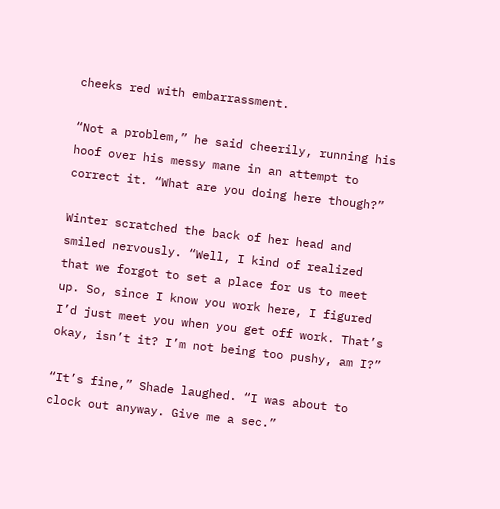cheeks red with embarrassment.

“Not a problem,” he said cheerily, running his hoof over his messy mane in an attempt to correct it. “What are you doing here though?”

Winter scratched the back of her head and smiled nervously. “Well, I kind of realized that we forgot to set a place for us to meet up. So, since I know you work here, I figured I’d just meet you when you get off work. That’s okay, isn’t it? I’m not being too pushy, am I?”

“It’s fine,” Shade laughed. “I was about to clock out anyway. Give me a sec.”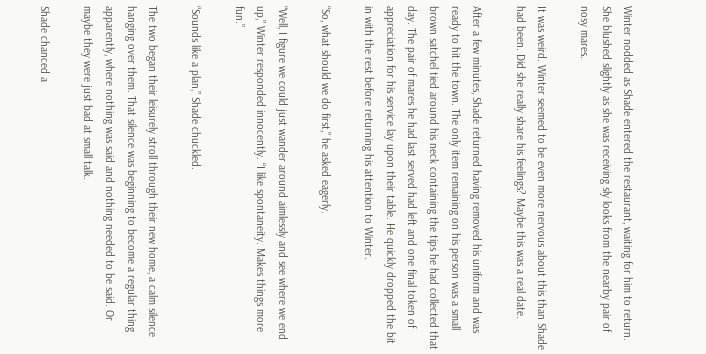Winter nodded as Shade entered the restaurant, waiting for him to return. She blushed slightly as she was receiving sly looks from the nearby pair of nosy mares.

It was weird. Winter seemed to be even more nervous about this than Shade had been. Did she really share his feelings? Maybe this was a real date.

After a few minutes, Shade returned having removed his uniform and was ready to hit the town. The only item remaining on his person was a small brown satchel tied around his neck containing the tips he had collected that day. The pair of mares he had last served had left and one final token of appreciation for his service lay upon their table. He quickly dropped the bit in with the rest before returning his attention to Winter.

“So, what should we do first,” he asked eagerly.

“Well, I figure we could just wander around aimlessly and see where we end up,” Winter responded innocently. “I like spontaneity. Makes things more fun.”

“Sounds like a plan,” Shade chuckled.

The two began their leisurely stroll through their new home, a calm silence hanging over them. That silence was beginning to become a regular thing apparently, where nothing was said and nothing needed to be said. Or maybe they were just bad at small talk.

Shade chanced a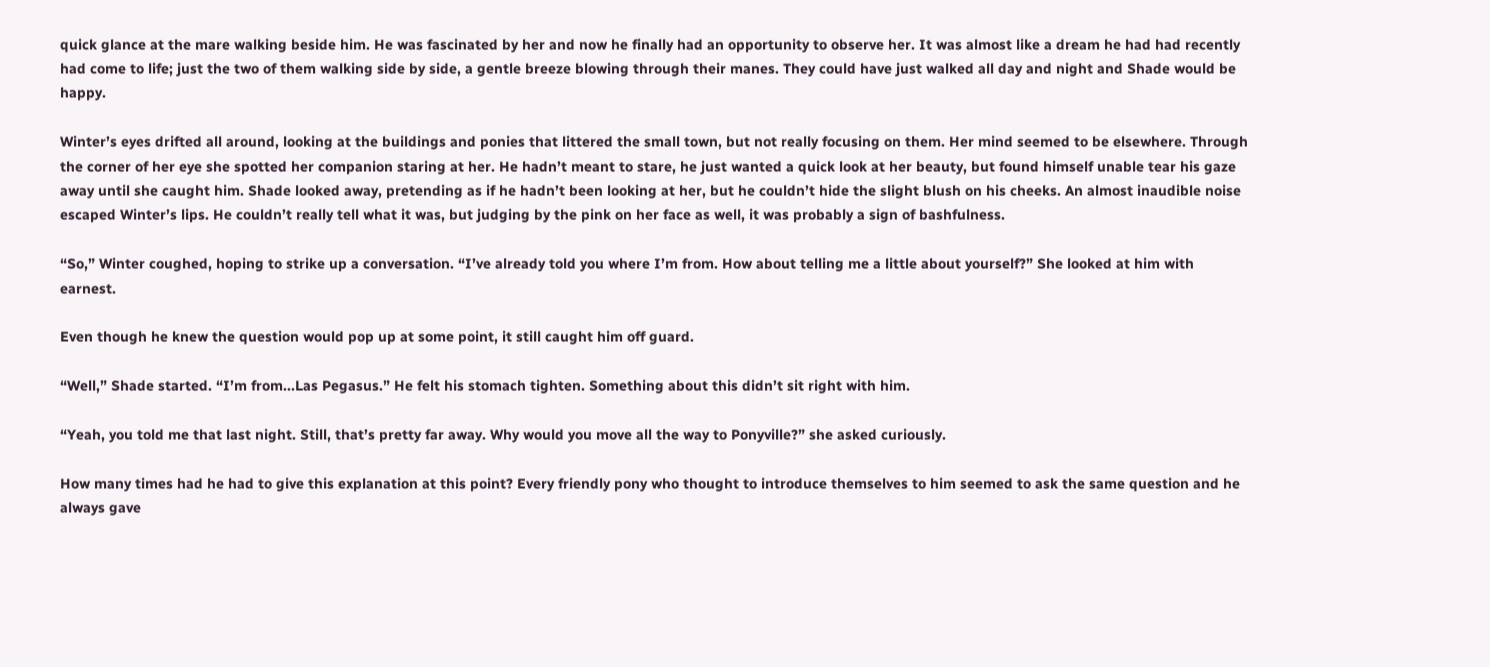quick glance at the mare walking beside him. He was fascinated by her and now he finally had an opportunity to observe her. It was almost like a dream he had had recently had come to life; just the two of them walking side by side, a gentle breeze blowing through their manes. They could have just walked all day and night and Shade would be happy.

Winter’s eyes drifted all around, looking at the buildings and ponies that littered the small town, but not really focusing on them. Her mind seemed to be elsewhere. Through the corner of her eye she spotted her companion staring at her. He hadn’t meant to stare, he just wanted a quick look at her beauty, but found himself unable tear his gaze away until she caught him. Shade looked away, pretending as if he hadn’t been looking at her, but he couldn’t hide the slight blush on his cheeks. An almost inaudible noise escaped Winter’s lips. He couldn’t really tell what it was, but judging by the pink on her face as well, it was probably a sign of bashfulness.

“So,” Winter coughed, hoping to strike up a conversation. “I’ve already told you where I’m from. How about telling me a little about yourself?” She looked at him with earnest.

Even though he knew the question would pop up at some point, it still caught him off guard.

“Well,” Shade started. “I’m from...Las Pegasus.” He felt his stomach tighten. Something about this didn’t sit right with him.

“Yeah, you told me that last night. Still, that’s pretty far away. Why would you move all the way to Ponyville?” she asked curiously.

How many times had he had to give this explanation at this point? Every friendly pony who thought to introduce themselves to him seemed to ask the same question and he always gave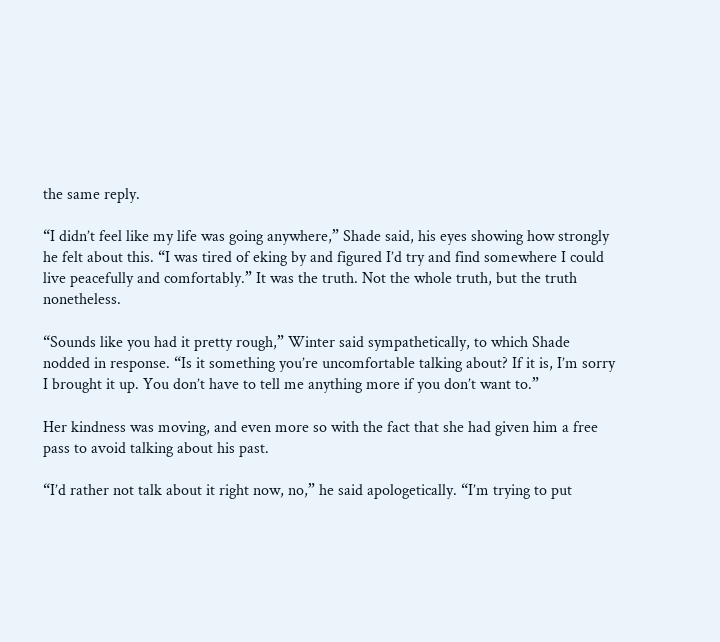the same reply.

“I didn’t feel like my life was going anywhere,” Shade said, his eyes showing how strongly he felt about this. “I was tired of eking by and figured I’d try and find somewhere I could live peacefully and comfortably.” It was the truth. Not the whole truth, but the truth nonetheless.

“Sounds like you had it pretty rough,” Winter said sympathetically, to which Shade nodded in response. “Is it something you’re uncomfortable talking about? If it is, I’m sorry I brought it up. You don’t have to tell me anything more if you don’t want to.”

Her kindness was moving, and even more so with the fact that she had given him a free pass to avoid talking about his past.

“I’d rather not talk about it right now, no,” he said apologetically. “I’m trying to put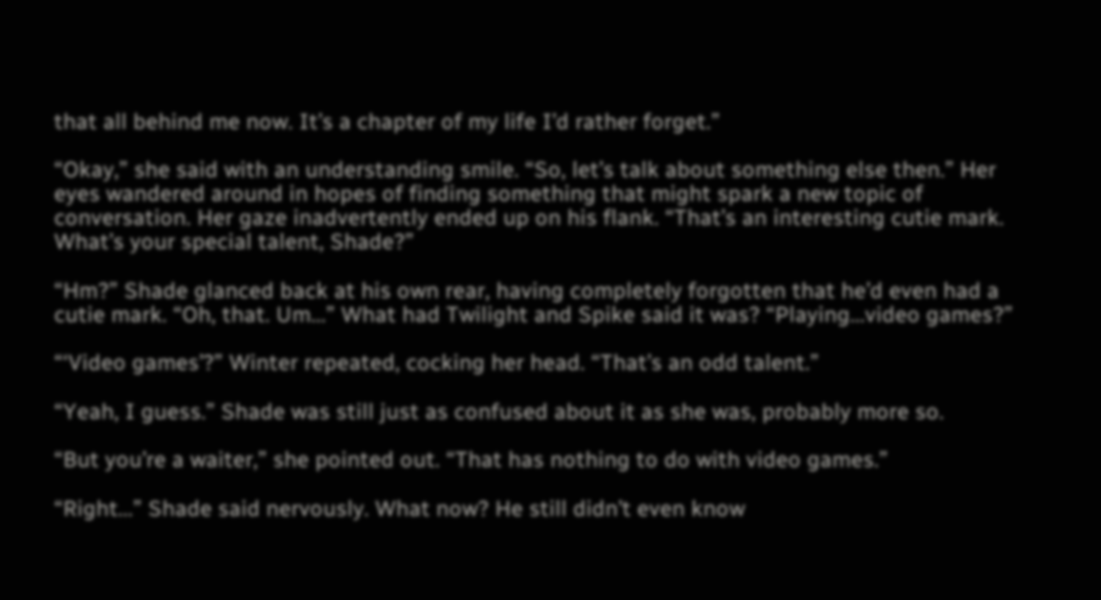that all behind me now. It’s a chapter of my life I’d rather forget.”

“Okay,” she said with an understanding smile. “So, let’s talk about something else then.” Her eyes wandered around in hopes of finding something that might spark a new topic of conversation. Her gaze inadvertently ended up on his flank. “That’s an interesting cutie mark. What’s your special talent, Shade?”

“Hm?” Shade glanced back at his own rear, having completely forgotten that he’d even had a cutie mark. “Oh, that. Um...” What had Twilight and Spike said it was? “Playing...video games?”

“‘Video games’?” Winter repeated, cocking her head. “That’s an odd talent.”

“Yeah, I guess.” Shade was still just as confused about it as she was, probably more so.

“But you’re a waiter,” she pointed out. “That has nothing to do with video games.”

“Right...” Shade said nervously. What now? He still didn’t even know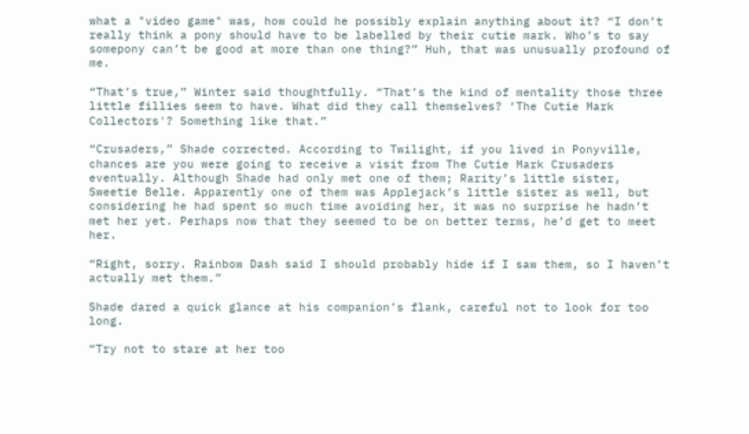what a "video game" was, how could he possibly explain anything about it? “I don’t really think a pony should have to be labelled by their cutie mark. Who’s to say somepony can’t be good at more than one thing?” Huh, that was unusually profound of me.

“That’s true,” Winter said thoughtfully. “That’s the kind of mentality those three little fillies seem to have. What did they call themselves? ‘The Cutie Mark Collectors'? Something like that.”

“Crusaders,” Shade corrected. According to Twilight, if you lived in Ponyville, chances are you were going to receive a visit from The Cutie Mark Crusaders eventually. Although Shade had only met one of them; Rarity’s little sister, Sweetie Belle. Apparently one of them was Applejack’s little sister as well, but considering he had spent so much time avoiding her, it was no surprise he hadn’t met her yet. Perhaps now that they seemed to be on better terms, he’d get to meet her.

“Right, sorry. Rainbow Dash said I should probably hide if I saw them, so I haven’t actually met them.”

Shade dared a quick glance at his companion’s flank, careful not to look for too long.

“Try not to stare at her too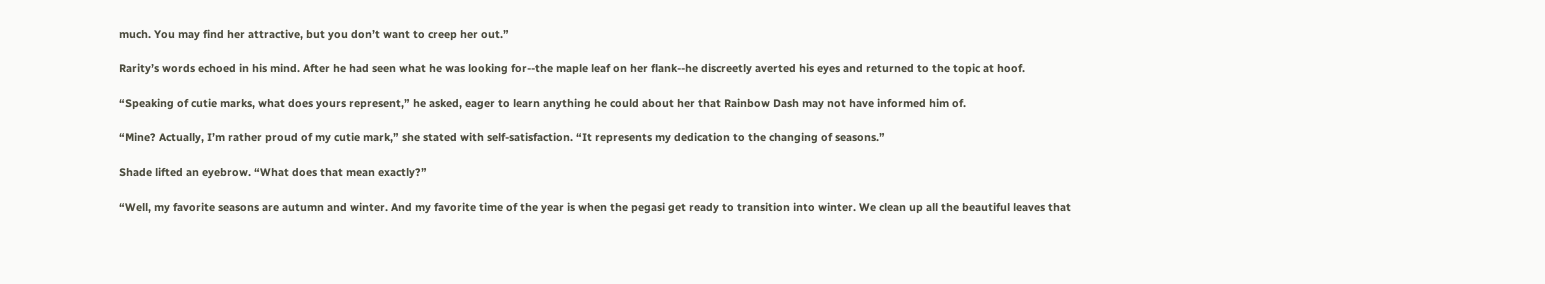much. You may find her attractive, but you don’t want to creep her out.”

Rarity’s words echoed in his mind. After he had seen what he was looking for--the maple leaf on her flank--he discreetly averted his eyes and returned to the topic at hoof.

“Speaking of cutie marks, what does yours represent,” he asked, eager to learn anything he could about her that Rainbow Dash may not have informed him of.

“Mine? Actually, I’m rather proud of my cutie mark,” she stated with self-satisfaction. “It represents my dedication to the changing of seasons.”

Shade lifted an eyebrow. “What does that mean exactly?”

“Well, my favorite seasons are autumn and winter. And my favorite time of the year is when the pegasi get ready to transition into winter. We clean up all the beautiful leaves that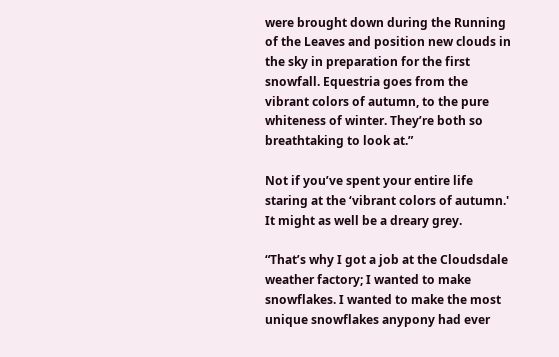were brought down during the Running of the Leaves and position new clouds in the sky in preparation for the first snowfall. Equestria goes from the vibrant colors of autumn, to the pure whiteness of winter. They’re both so breathtaking to look at.”

Not if you’ve spent your entire life staring at the ‘vibrant colors of autumn.' It might as well be a dreary grey.

“That’s why I got a job at the Cloudsdale weather factory; I wanted to make snowflakes. I wanted to make the most unique snowflakes anypony had ever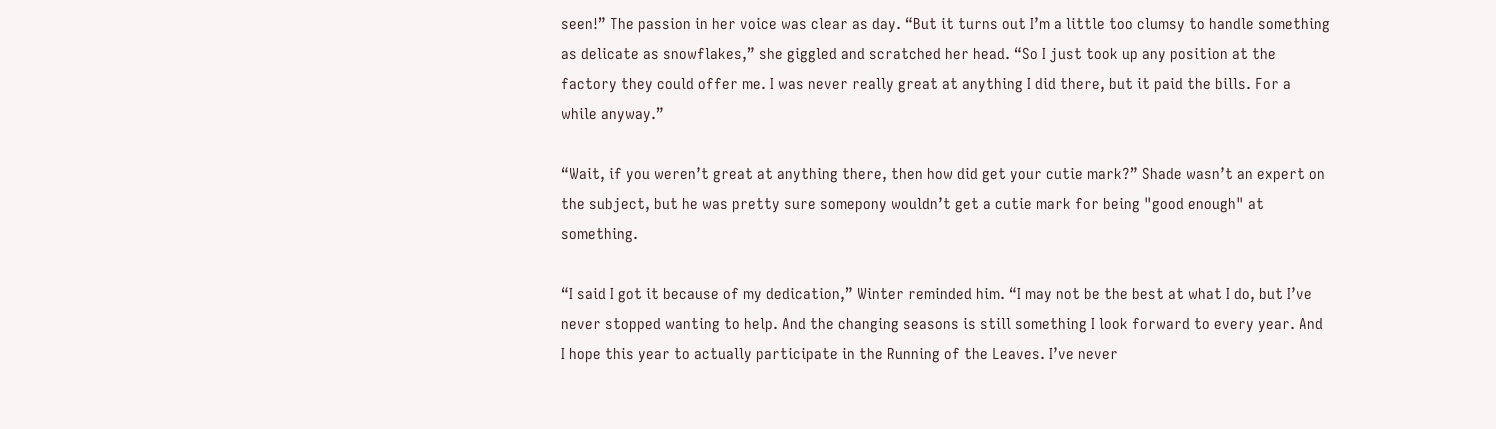seen!” The passion in her voice was clear as day. “But it turns out I’m a little too clumsy to handle something as delicate as snowflakes,” she giggled and scratched her head. “So I just took up any position at the factory they could offer me. I was never really great at anything I did there, but it paid the bills. For a while anyway.”

“Wait, if you weren’t great at anything there, then how did get your cutie mark?” Shade wasn’t an expert on the subject, but he was pretty sure somepony wouldn’t get a cutie mark for being "good enough" at something.

“I said I got it because of my dedication,” Winter reminded him. “I may not be the best at what I do, but I’ve never stopped wanting to help. And the changing seasons is still something I look forward to every year. And I hope this year to actually participate in the Running of the Leaves. I’ve never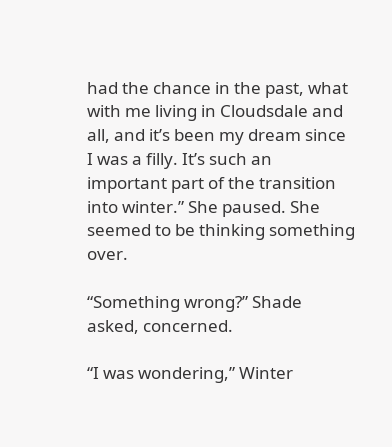had the chance in the past, what with me living in Cloudsdale and all, and it’s been my dream since I was a filly. It’s such an important part of the transition into winter.” She paused. She seemed to be thinking something over.

“Something wrong?” Shade asked, concerned.

“I was wondering,” Winter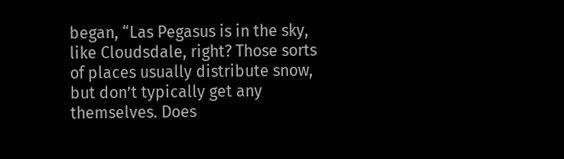began, “Las Pegasus is in the sky, like Cloudsdale, right? Those sorts of places usually distribute snow, but don’t typically get any themselves. Does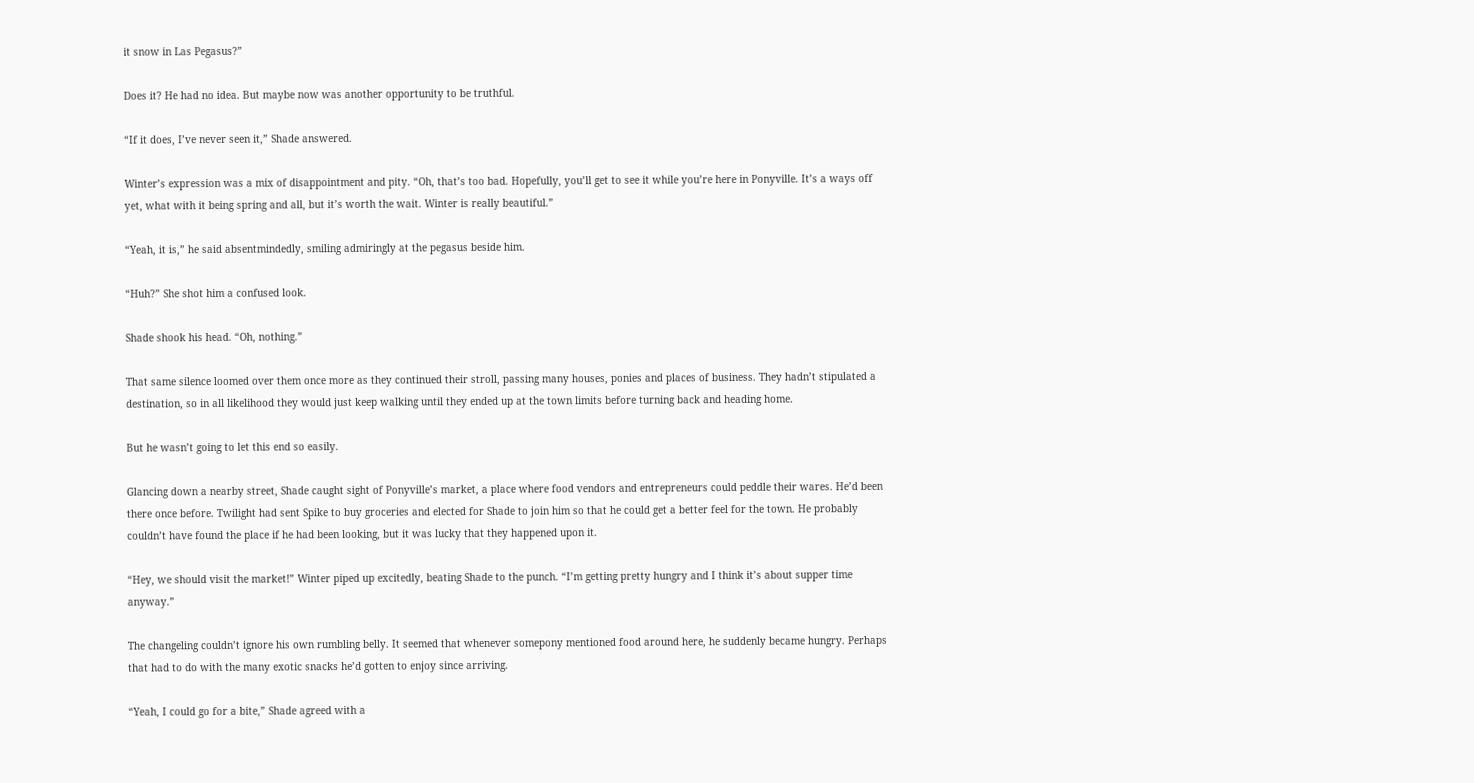it snow in Las Pegasus?”

Does it? He had no idea. But maybe now was another opportunity to be truthful.

“If it does, I’ve never seen it,” Shade answered.

Winter’s expression was a mix of disappointment and pity. “Oh, that’s too bad. Hopefully, you’ll get to see it while you’re here in Ponyville. It’s a ways off yet, what with it being spring and all, but it’s worth the wait. Winter is really beautiful.”

“Yeah, it is,” he said absentmindedly, smiling admiringly at the pegasus beside him.

“Huh?” She shot him a confused look.

Shade shook his head. “Oh, nothing.”

That same silence loomed over them once more as they continued their stroll, passing many houses, ponies and places of business. They hadn’t stipulated a destination, so in all likelihood they would just keep walking until they ended up at the town limits before turning back and heading home.

But he wasn’t going to let this end so easily.

Glancing down a nearby street, Shade caught sight of Ponyville’s market, a place where food vendors and entrepreneurs could peddle their wares. He’d been there once before. Twilight had sent Spike to buy groceries and elected for Shade to join him so that he could get a better feel for the town. He probably couldn’t have found the place if he had been looking, but it was lucky that they happened upon it.

“Hey, we should visit the market!” Winter piped up excitedly, beating Shade to the punch. “I’m getting pretty hungry and I think it’s about supper time anyway.”

The changeling couldn’t ignore his own rumbling belly. It seemed that whenever somepony mentioned food around here, he suddenly became hungry. Perhaps that had to do with the many exotic snacks he’d gotten to enjoy since arriving.

“Yeah, I could go for a bite,” Shade agreed with a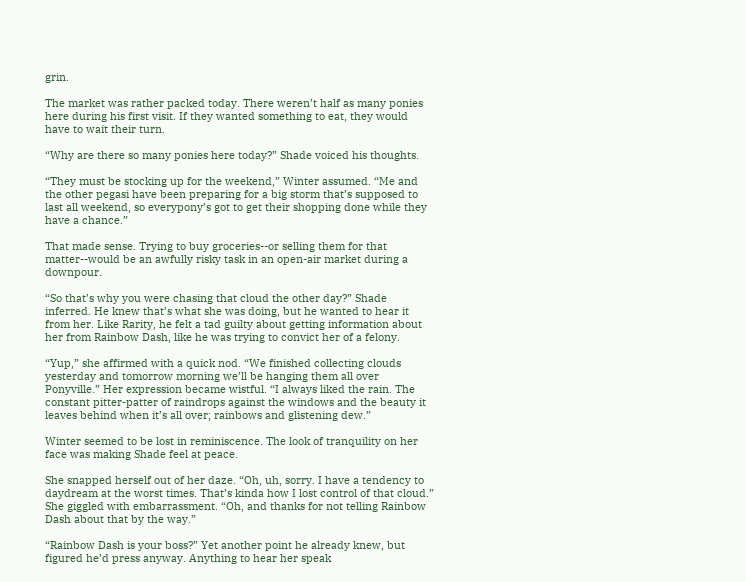grin.

The market was rather packed today. There weren’t half as many ponies here during his first visit. If they wanted something to eat, they would have to wait their turn.

“Why are there so many ponies here today?” Shade voiced his thoughts.

“They must be stocking up for the weekend,” Winter assumed. “Me and the other pegasi have been preparing for a big storm that’s supposed to last all weekend, so everypony’s got to get their shopping done while they have a chance.”

That made sense. Trying to buy groceries--or selling them for that matter--would be an awfully risky task in an open-air market during a downpour.

“So that’s why you were chasing that cloud the other day?” Shade inferred. He knew that’s what she was doing, but he wanted to hear it from her. Like Rarity, he felt a tad guilty about getting information about her from Rainbow Dash, like he was trying to convict her of a felony.

“Yup,” she affirmed with a quick nod. “We finished collecting clouds yesterday and tomorrow morning we’ll be hanging them all over Ponyville.” Her expression became wistful. “I always liked the rain. The constant pitter-patter of raindrops against the windows and the beauty it leaves behind when it’s all over; rainbows and glistening dew.”

Winter seemed to be lost in reminiscence. The look of tranquility on her face was making Shade feel at peace.

She snapped herself out of her daze. “Oh, uh, sorry. I have a tendency to daydream at the worst times. That’s kinda how I lost control of that cloud.” She giggled with embarrassment. “Oh, and thanks for not telling Rainbow Dash about that by the way.”

“Rainbow Dash is your boss?” Yet another point he already knew, but figured he’d press anyway. Anything to hear her speak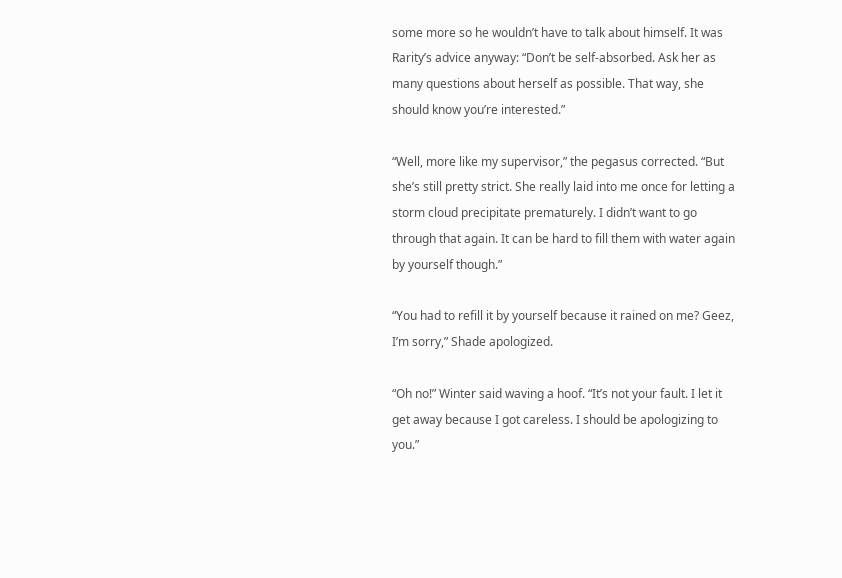some more so he wouldn’t have to talk about himself. It was Rarity’s advice anyway: “Don’t be self-absorbed. Ask her as many questions about herself as possible. That way, she should know you’re interested.”

“Well, more like my supervisor,” the pegasus corrected. “But she’s still pretty strict. She really laid into me once for letting a storm cloud precipitate prematurely. I didn’t want to go through that again. It can be hard to fill them with water again by yourself though.”

“You had to refill it by yourself because it rained on me? Geez, I’m sorry,” Shade apologized.

“Oh no!” Winter said waving a hoof. “It’s not your fault. I let it get away because I got careless. I should be apologizing to you.”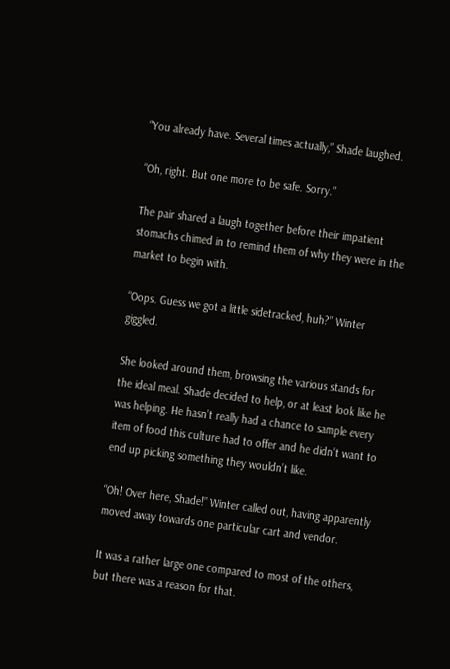“You already have. Several times actually,” Shade laughed.

“Oh, right. But one more to be safe. Sorry.”

The pair shared a laugh together before their impatient stomachs chimed in to remind them of why they were in the market to begin with.

“Oops. Guess we got a little sidetracked, huh?” Winter giggled.

She looked around them, browsing the various stands for the ideal meal. Shade decided to help, or at least look like he was helping. He hasn’t really had a chance to sample every item of food this culture had to offer and he didn’t want to end up picking something they wouldn’t like.

“Oh! Over here, Shade!” Winter called out, having apparently moved away towards one particular cart and vendor.

It was a rather large one compared to most of the others, but there was a reason for that.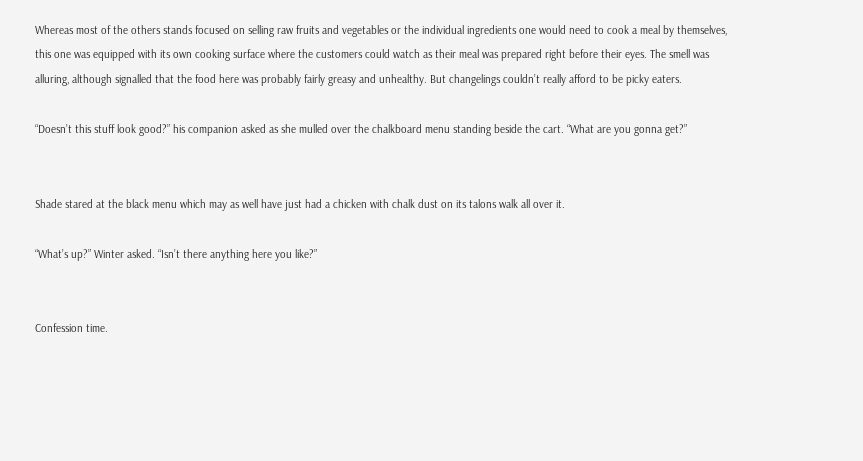Whereas most of the others stands focused on selling raw fruits and vegetables or the individual ingredients one would need to cook a meal by themselves, this one was equipped with its own cooking surface where the customers could watch as their meal was prepared right before their eyes. The smell was alluring, although signalled that the food here was probably fairly greasy and unhealthy. But changelings couldn’t really afford to be picky eaters.

“Doesn’t this stuff look good?” his companion asked as she mulled over the chalkboard menu standing beside the cart. “What are you gonna get?”


Shade stared at the black menu which may as well have just had a chicken with chalk dust on its talons walk all over it.

“What’s up?” Winter asked. “Isn’t there anything here you like?”


Confession time.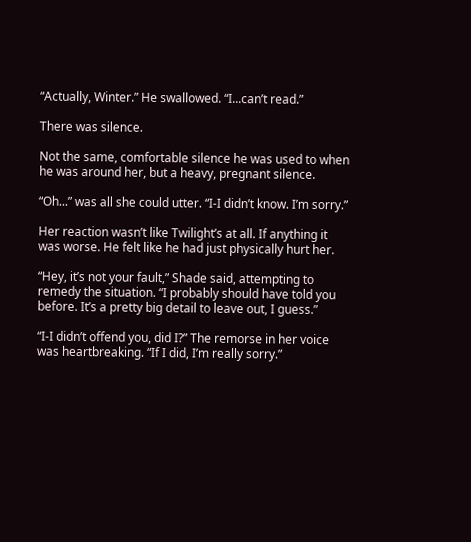“Actually, Winter.” He swallowed. “I...can’t read.”

There was silence.

Not the same, comfortable silence he was used to when he was around her, but a heavy, pregnant silence.

“Oh...” was all she could utter. “I-I didn’t know. I’m sorry.”

Her reaction wasn’t like Twilight’s at all. If anything it was worse. He felt like he had just physically hurt her.

“Hey, it’s not your fault,” Shade said, attempting to remedy the situation. “I probably should have told you before. It’s a pretty big detail to leave out, I guess.”

“I-I didn’t offend you, did I?” The remorse in her voice was heartbreaking. “If I did, I’m really sorry.”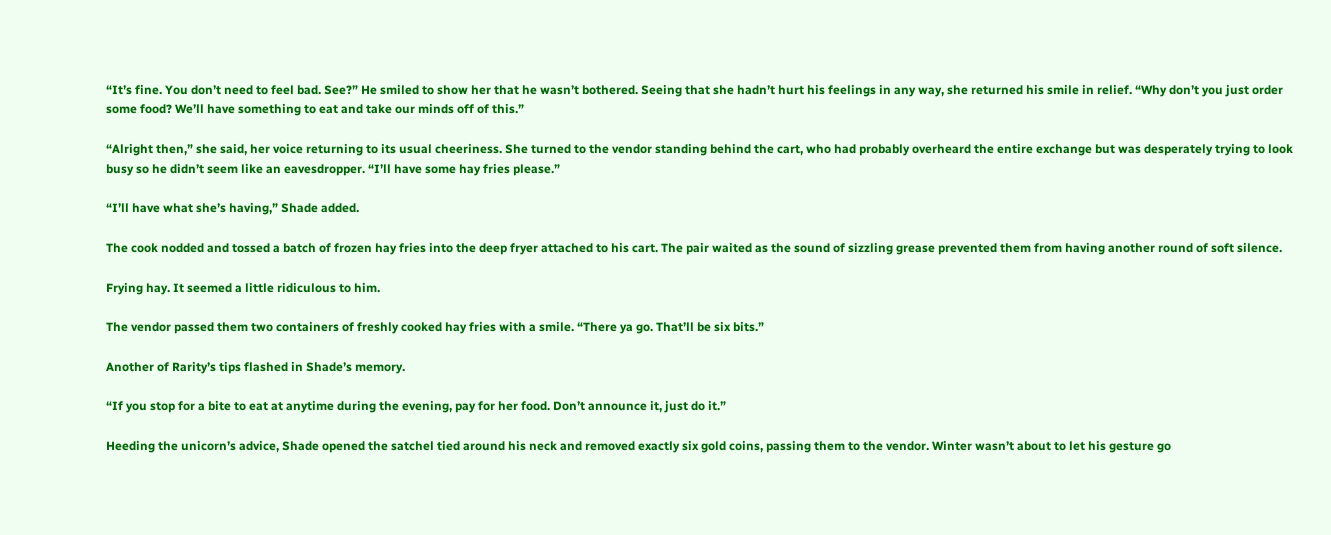“It’s fine. You don’t need to feel bad. See?” He smiled to show her that he wasn’t bothered. Seeing that she hadn’t hurt his feelings in any way, she returned his smile in relief. “Why don’t you just order some food? We’ll have something to eat and take our minds off of this.”

“Alright then,” she said, her voice returning to its usual cheeriness. She turned to the vendor standing behind the cart, who had probably overheard the entire exchange but was desperately trying to look busy so he didn’t seem like an eavesdropper. “I’ll have some hay fries please.”

“I’ll have what she’s having,” Shade added.

The cook nodded and tossed a batch of frozen hay fries into the deep fryer attached to his cart. The pair waited as the sound of sizzling grease prevented them from having another round of soft silence.

Frying hay. It seemed a little ridiculous to him.

The vendor passed them two containers of freshly cooked hay fries with a smile. “There ya go. That’ll be six bits.”

Another of Rarity’s tips flashed in Shade’s memory.

“If you stop for a bite to eat at anytime during the evening, pay for her food. Don’t announce it, just do it.”

Heeding the unicorn’s advice, Shade opened the satchel tied around his neck and removed exactly six gold coins, passing them to the vendor. Winter wasn’t about to let his gesture go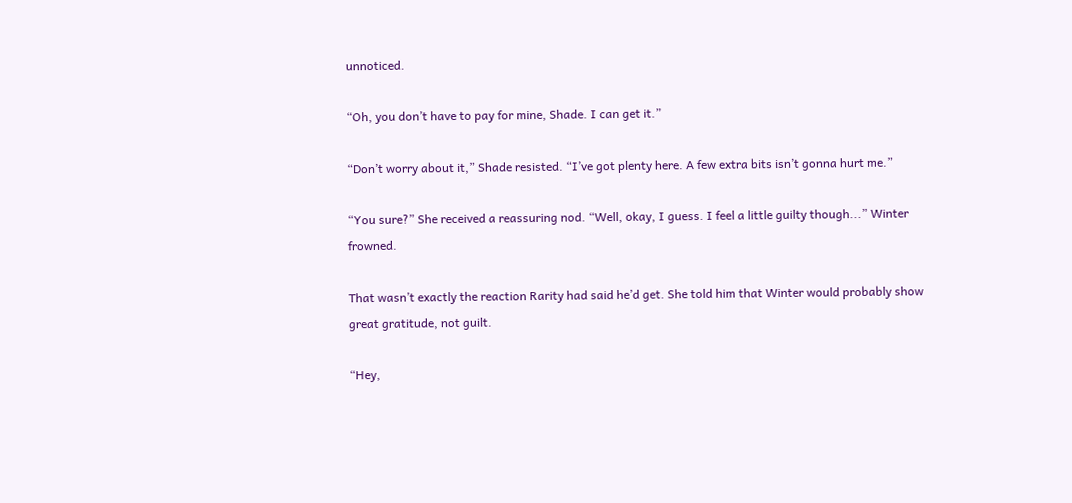unnoticed.

“Oh, you don’t have to pay for mine, Shade. I can get it.”

“Don’t worry about it,” Shade resisted. “I’ve got plenty here. A few extra bits isn’t gonna hurt me.”

“You sure?” She received a reassuring nod. “Well, okay, I guess. I feel a little guilty though...” Winter frowned.

That wasn’t exactly the reaction Rarity had said he’d get. She told him that Winter would probably show great gratitude, not guilt.

“Hey,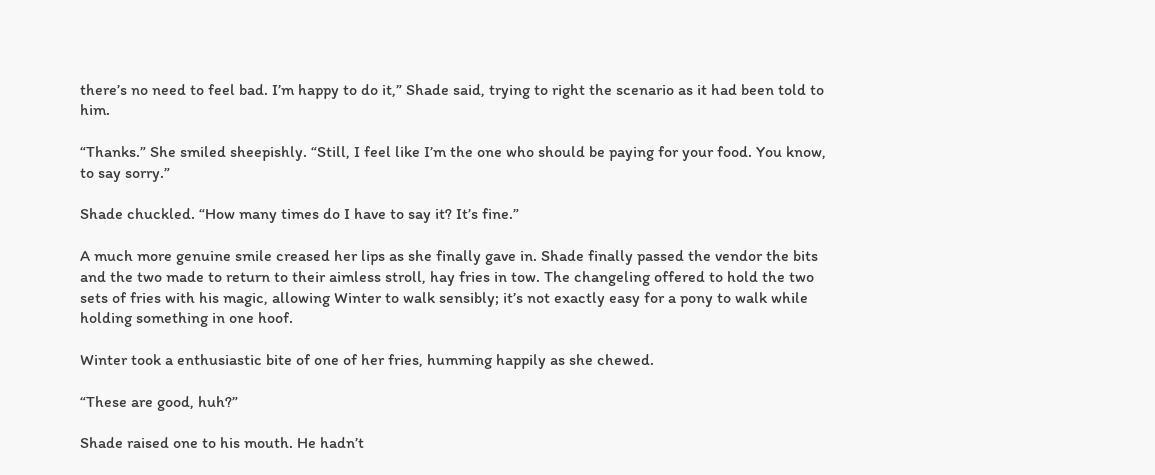there’s no need to feel bad. I’m happy to do it,” Shade said, trying to right the scenario as it had been told to him.

“Thanks.” She smiled sheepishly. “Still, I feel like I’m the one who should be paying for your food. You know, to say sorry.”

Shade chuckled. “How many times do I have to say it? It’s fine.”

A much more genuine smile creased her lips as she finally gave in. Shade finally passed the vendor the bits and the two made to return to their aimless stroll, hay fries in tow. The changeling offered to hold the two sets of fries with his magic, allowing Winter to walk sensibly; it’s not exactly easy for a pony to walk while holding something in one hoof.

Winter took a enthusiastic bite of one of her fries, humming happily as she chewed.

“These are good, huh?”

Shade raised one to his mouth. He hadn’t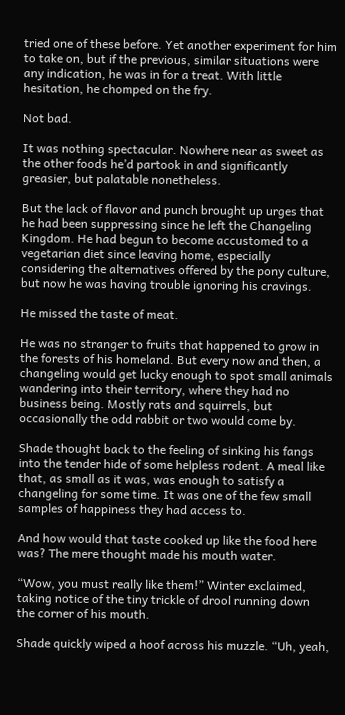tried one of these before. Yet another experiment for him to take on, but if the previous, similar situations were any indication, he was in for a treat. With little hesitation, he chomped on the fry.

Not bad.

It was nothing spectacular. Nowhere near as sweet as the other foods he’d partook in and significantly greasier, but palatable nonetheless.

But the lack of flavor and punch brought up urges that he had been suppressing since he left the Changeling Kingdom. He had begun to become accustomed to a vegetarian diet since leaving home, especially considering the alternatives offered by the pony culture, but now he was having trouble ignoring his cravings.

He missed the taste of meat.

He was no stranger to fruits that happened to grow in the forests of his homeland. But every now and then, a changeling would get lucky enough to spot small animals wandering into their territory, where they had no business being. Mostly rats and squirrels, but occasionally the odd rabbit or two would come by.

Shade thought back to the feeling of sinking his fangs into the tender hide of some helpless rodent. A meal like that, as small as it was, was enough to satisfy a changeling for some time. It was one of the few small samples of happiness they had access to.

And how would that taste cooked up like the food here was? The mere thought made his mouth water.

“Wow, you must really like them!” Winter exclaimed, taking notice of the tiny trickle of drool running down the corner of his mouth.

Shade quickly wiped a hoof across his muzzle. “Uh, yeah,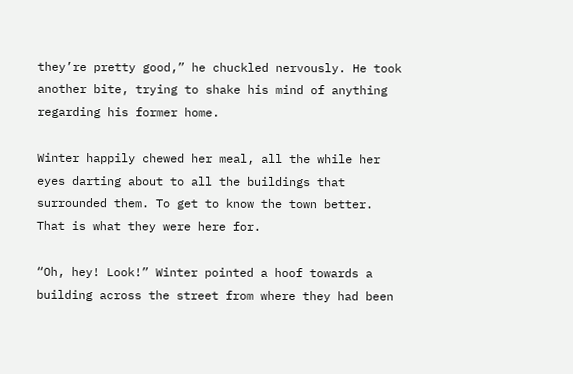they’re pretty good,” he chuckled nervously. He took another bite, trying to shake his mind of anything regarding his former home.

Winter happily chewed her meal, all the while her eyes darting about to all the buildings that surrounded them. To get to know the town better. That is what they were here for.

“Oh, hey! Look!” Winter pointed a hoof towards a building across the street from where they had been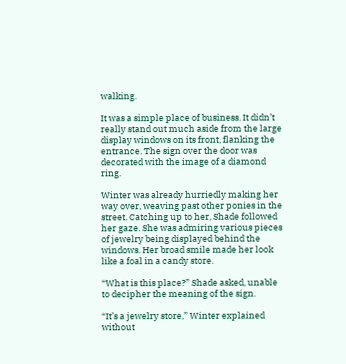walking.

It was a simple place of business. It didn’t really stand out much aside from the large display windows on its front, flanking the entrance. The sign over the door was decorated with the image of a diamond ring.

Winter was already hurriedly making her way over, weaving past other ponies in the street. Catching up to her, Shade followed her gaze. She was admiring various pieces of jewelry being displayed behind the windows. Her broad smile made her look like a foal in a candy store.

“What is this place?” Shade asked, unable to decipher the meaning of the sign.

“It’s a jewelry store,” Winter explained without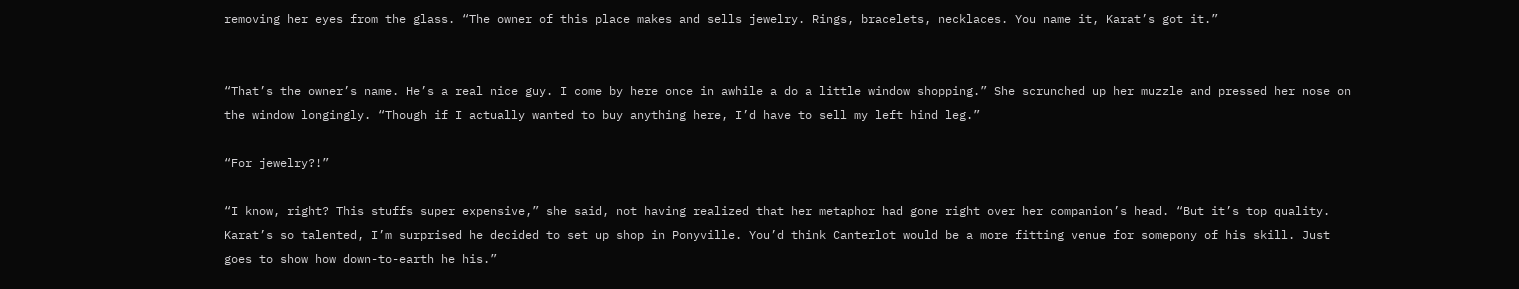removing her eyes from the glass. “The owner of this place makes and sells jewelry. Rings, bracelets, necklaces. You name it, Karat’s got it.”


“That’s the owner’s name. He’s a real nice guy. I come by here once in awhile a do a little window shopping.” She scrunched up her muzzle and pressed her nose on the window longingly. “Though if I actually wanted to buy anything here, I’d have to sell my left hind leg.”

“For jewelry?!”

“I know, right? This stuffs super expensive,” she said, not having realized that her metaphor had gone right over her companion’s head. “But it’s top quality. Karat’s so talented, I’m surprised he decided to set up shop in Ponyville. You’d think Canterlot would be a more fitting venue for somepony of his skill. Just goes to show how down-to-earth he his.”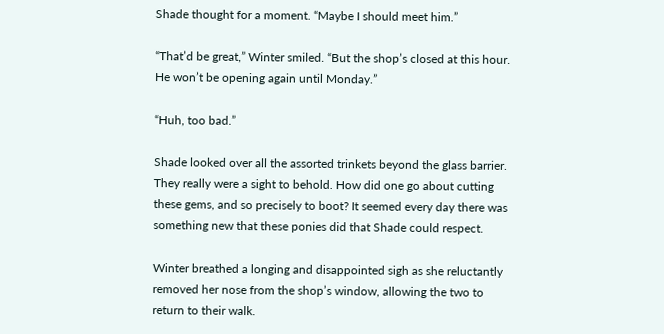Shade thought for a moment. “Maybe I should meet him.”

“That’d be great,” Winter smiled. “But the shop’s closed at this hour. He won’t be opening again until Monday.”

“Huh, too bad.”

Shade looked over all the assorted trinkets beyond the glass barrier. They really were a sight to behold. How did one go about cutting these gems, and so precisely to boot? It seemed every day there was something new that these ponies did that Shade could respect.

Winter breathed a longing and disappointed sigh as she reluctantly removed her nose from the shop’s window, allowing the two to return to their walk.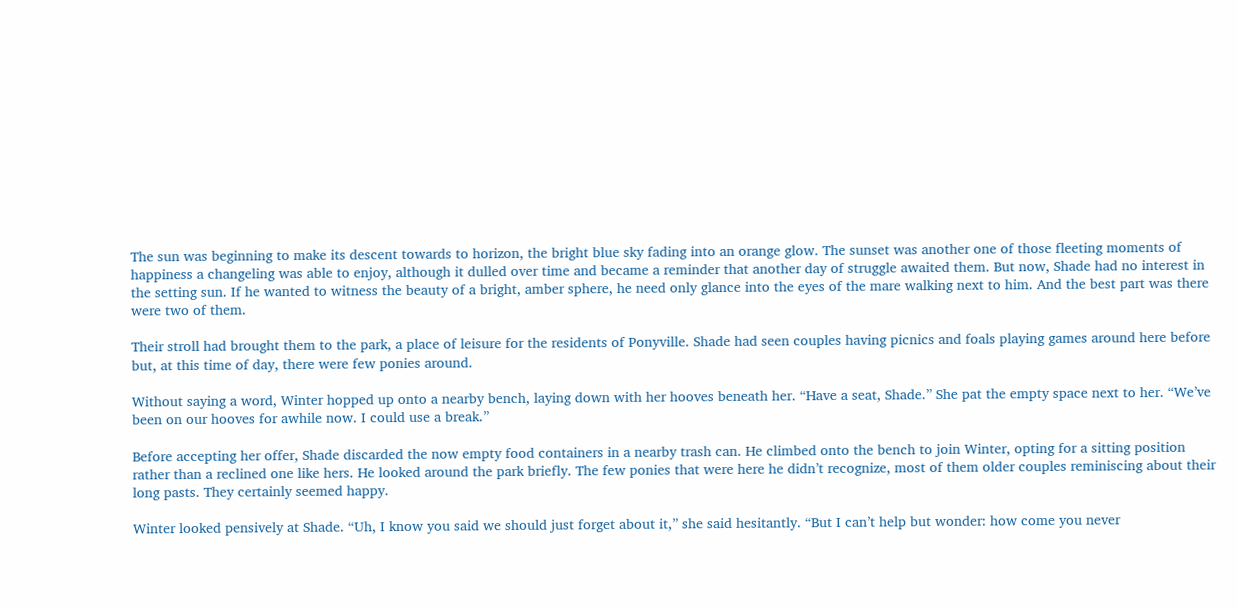The sun was beginning to make its descent towards to horizon, the bright blue sky fading into an orange glow. The sunset was another one of those fleeting moments of happiness a changeling was able to enjoy, although it dulled over time and became a reminder that another day of struggle awaited them. But now, Shade had no interest in the setting sun. If he wanted to witness the beauty of a bright, amber sphere, he need only glance into the eyes of the mare walking next to him. And the best part was there were two of them.

Their stroll had brought them to the park, a place of leisure for the residents of Ponyville. Shade had seen couples having picnics and foals playing games around here before but, at this time of day, there were few ponies around.

Without saying a word, Winter hopped up onto a nearby bench, laying down with her hooves beneath her. “Have a seat, Shade.” She pat the empty space next to her. “We’ve been on our hooves for awhile now. I could use a break.”

Before accepting her offer, Shade discarded the now empty food containers in a nearby trash can. He climbed onto the bench to join Winter, opting for a sitting position rather than a reclined one like hers. He looked around the park briefly. The few ponies that were here he didn’t recognize, most of them older couples reminiscing about their long pasts. They certainly seemed happy.

Winter looked pensively at Shade. “Uh, I know you said we should just forget about it,” she said hesitantly. “But I can’t help but wonder: how come you never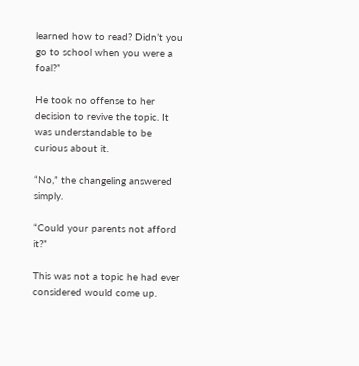learned how to read? Didn’t you go to school when you were a foal?”

He took no offense to her decision to revive the topic. It was understandable to be curious about it.

“No,” the changeling answered simply.

“Could your parents not afford it?”

This was not a topic he had ever considered would come up.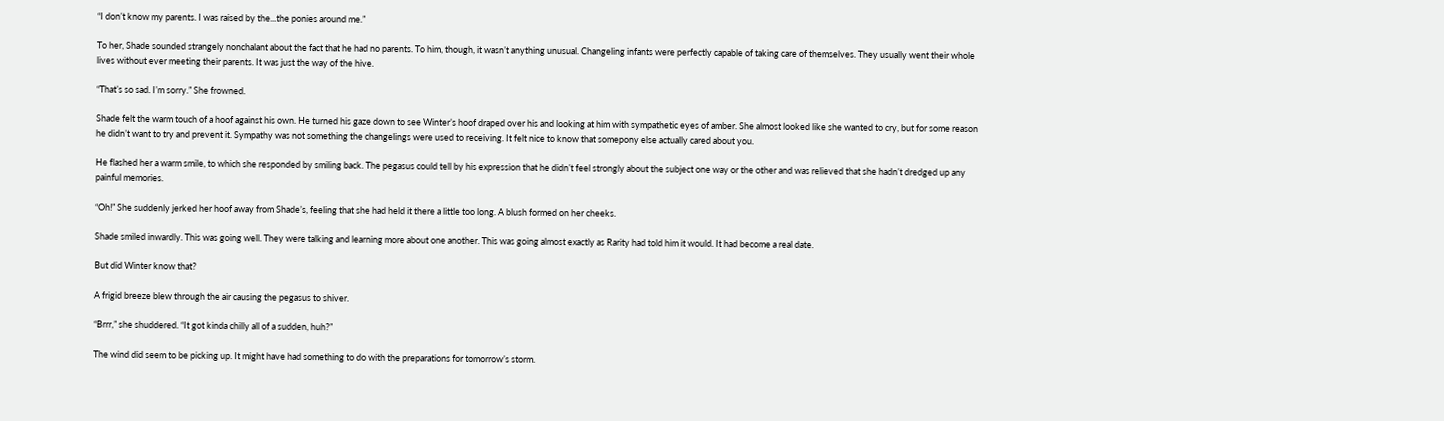“I don’t know my parents. I was raised by the...the ponies around me.”

To her, Shade sounded strangely nonchalant about the fact that he had no parents. To him, though, it wasn’t anything unusual. Changeling infants were perfectly capable of taking care of themselves. They usually went their whole lives without ever meeting their parents. It was just the way of the hive.

“That’s so sad. I’m sorry.” She frowned.

Shade felt the warm touch of a hoof against his own. He turned his gaze down to see Winter’s hoof draped over his and looking at him with sympathetic eyes of amber. She almost looked like she wanted to cry, but for some reason he didn’t want to try and prevent it. Sympathy was not something the changelings were used to receiving. It felt nice to know that somepony else actually cared about you.

He flashed her a warm smile, to which she responded by smiling back. The pegasus could tell by his expression that he didn’t feel strongly about the subject one way or the other and was relieved that she hadn’t dredged up any painful memories.

“Oh!” She suddenly jerked her hoof away from Shade’s, feeling that she had held it there a little too long. A blush formed on her cheeks.

Shade smiled inwardly. This was going well. They were talking and learning more about one another. This was going almost exactly as Rarity had told him it would. It had become a real date.

But did Winter know that?

A frigid breeze blew through the air causing the pegasus to shiver.

“Brrr,” she shuddered. “It got kinda chilly all of a sudden, huh?”

The wind did seem to be picking up. It might have had something to do with the preparations for tomorrow’s storm.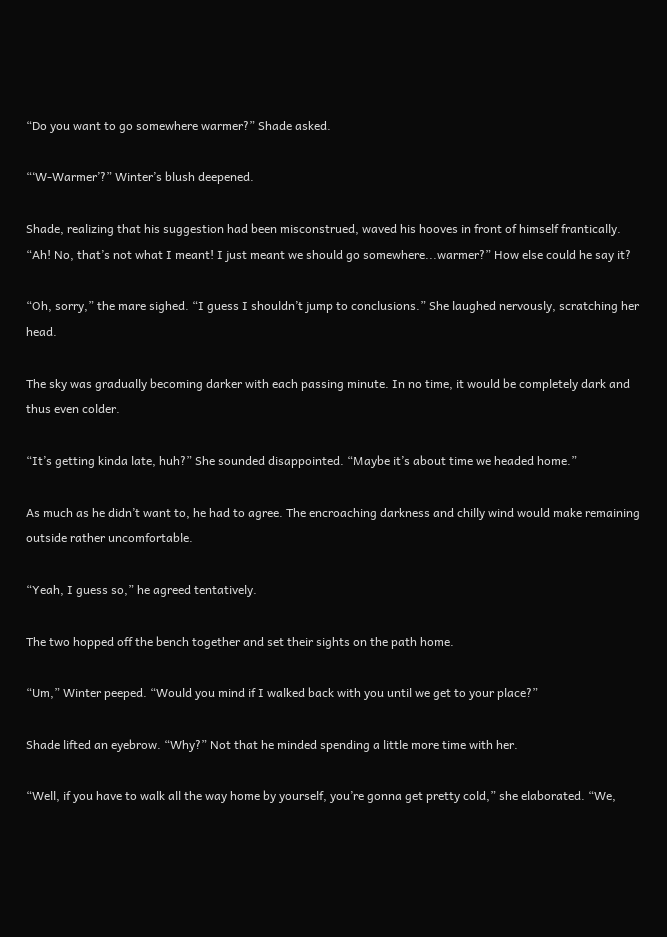“Do you want to go somewhere warmer?” Shade asked.

“‘W-Warmer’?” Winter’s blush deepened.

Shade, realizing that his suggestion had been misconstrued, waved his hooves in front of himself frantically. “Ah! No, that’s not what I meant! I just meant we should go somewhere...warmer?” How else could he say it?

“Oh, sorry,” the mare sighed. “I guess I shouldn’t jump to conclusions.” She laughed nervously, scratching her head.

The sky was gradually becoming darker with each passing minute. In no time, it would be completely dark and thus even colder.

“It’s getting kinda late, huh?” She sounded disappointed. “Maybe it’s about time we headed home.”

As much as he didn’t want to, he had to agree. The encroaching darkness and chilly wind would make remaining outside rather uncomfortable.

“Yeah, I guess so,” he agreed tentatively.

The two hopped off the bench together and set their sights on the path home.

“Um,” Winter peeped. “Would you mind if I walked back with you until we get to your place?”

Shade lifted an eyebrow. “Why?” Not that he minded spending a little more time with her.

“Well, if you have to walk all the way home by yourself, you’re gonna get pretty cold,” she elaborated. “We,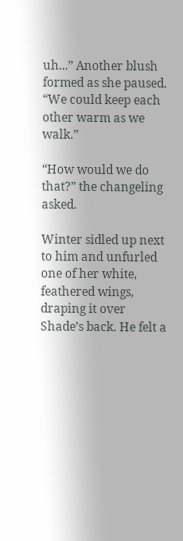uh...” Another blush formed as she paused. “We could keep each other warm as we walk.”

“How would we do that?” the changeling asked.

Winter sidled up next to him and unfurled one of her white, feathered wings, draping it over Shade’s back. He felt a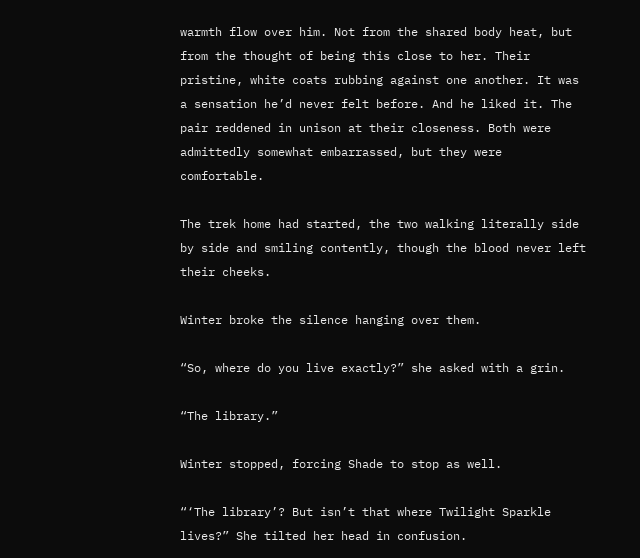warmth flow over him. Not from the shared body heat, but from the thought of being this close to her. Their pristine, white coats rubbing against one another. It was a sensation he’d never felt before. And he liked it. The pair reddened in unison at their closeness. Both were admittedly somewhat embarrassed, but they were comfortable.

The trek home had started, the two walking literally side by side and smiling contently, though the blood never left their cheeks.

Winter broke the silence hanging over them.

“So, where do you live exactly?” she asked with a grin.

“The library.”

Winter stopped, forcing Shade to stop as well.

“‘The library’? But isn’t that where Twilight Sparkle lives?” She tilted her head in confusion.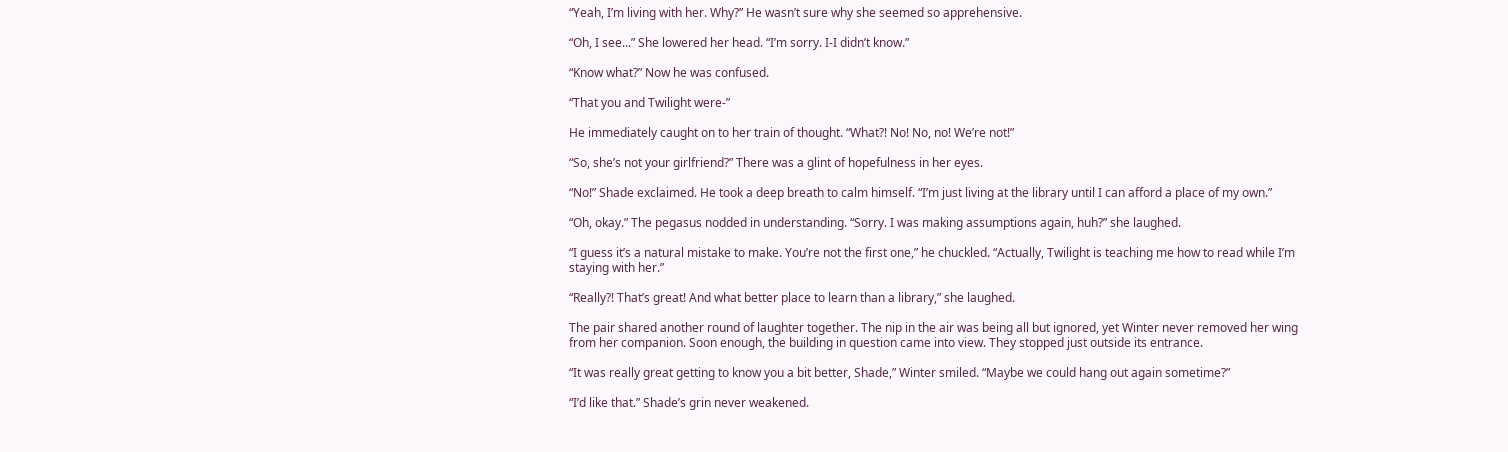“Yeah, I’m living with her. Why?” He wasn’t sure why she seemed so apprehensive.

“Oh, I see...” She lowered her head. “I’m sorry. I-I didn’t know.”

“Know what?” Now he was confused.

“That you and Twilight were-”

He immediately caught on to her train of thought. “What?! No! No, no! We’re not!”

“So, she’s not your girlfriend?” There was a glint of hopefulness in her eyes.

“No!” Shade exclaimed. He took a deep breath to calm himself. “I’m just living at the library until I can afford a place of my own.”

“Oh, okay.” The pegasus nodded in understanding. “Sorry. I was making assumptions again, huh?” she laughed.

“I guess it’s a natural mistake to make. You’re not the first one,” he chuckled. “Actually, Twilight is teaching me how to read while I’m staying with her.”

“Really?! That’s great! And what better place to learn than a library,” she laughed.

The pair shared another round of laughter together. The nip in the air was being all but ignored, yet Winter never removed her wing from her companion. Soon enough, the building in question came into view. They stopped just outside its entrance.

“It was really great getting to know you a bit better, Shade,” Winter smiled. “Maybe we could hang out again sometime?”

“I’d like that.” Shade’s grin never weakened.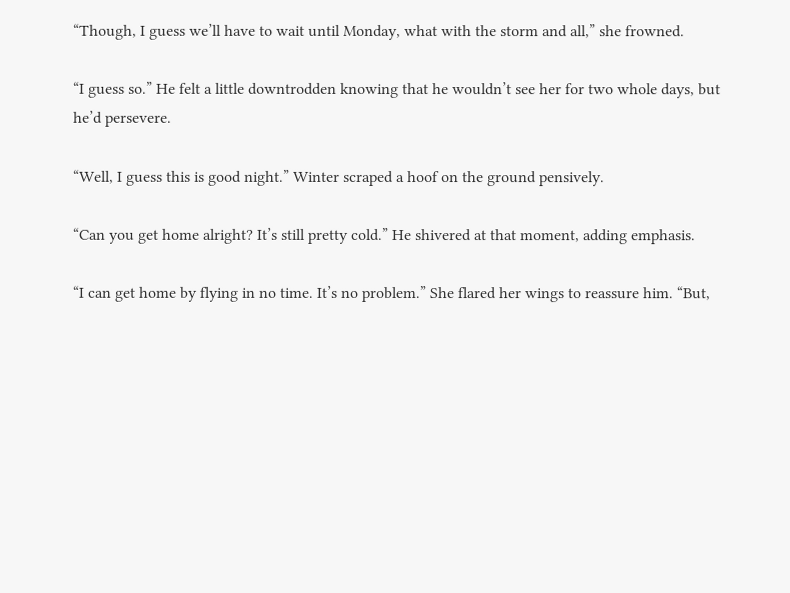“Though, I guess we’ll have to wait until Monday, what with the storm and all,” she frowned.

“I guess so.” He felt a little downtrodden knowing that he wouldn’t see her for two whole days, but he’d persevere.

“Well, I guess this is good night.” Winter scraped a hoof on the ground pensively.

“Can you get home alright? It’s still pretty cold.” He shivered at that moment, adding emphasis.

“I can get home by flying in no time. It’s no problem.” She flared her wings to reassure him. “But,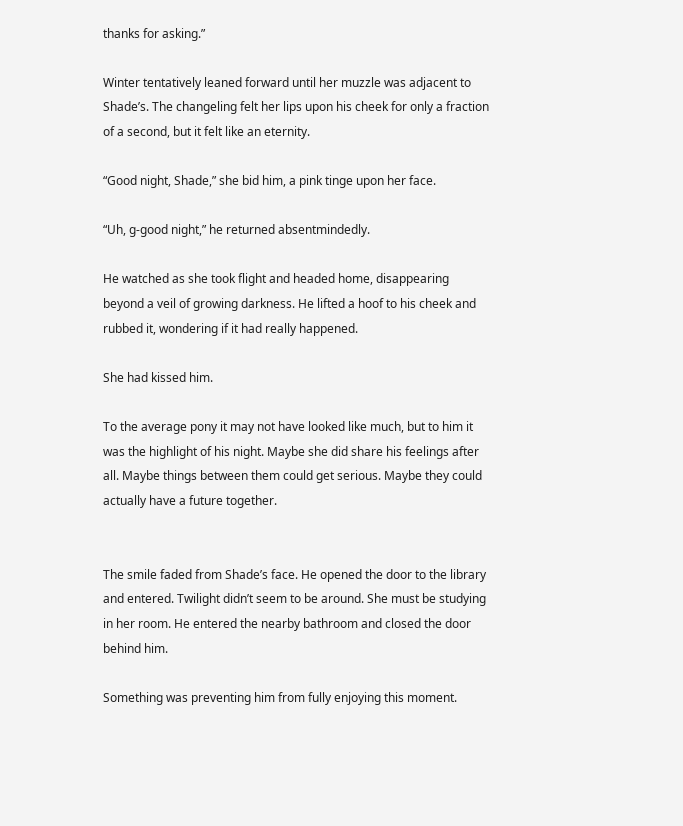thanks for asking.”

Winter tentatively leaned forward until her muzzle was adjacent to Shade’s. The changeling felt her lips upon his cheek for only a fraction of a second, but it felt like an eternity.

“Good night, Shade,” she bid him, a pink tinge upon her face.

“Uh, g-good night,” he returned absentmindedly.

He watched as she took flight and headed home, disappearing beyond a veil of growing darkness. He lifted a hoof to his cheek and rubbed it, wondering if it had really happened.

She had kissed him.

To the average pony it may not have looked like much, but to him it was the highlight of his night. Maybe she did share his feelings after all. Maybe things between them could get serious. Maybe they could actually have a future together.


The smile faded from Shade’s face. He opened the door to the library and entered. Twilight didn’t seem to be around. She must be studying in her room. He entered the nearby bathroom and closed the door behind him.

Something was preventing him from fully enjoying this moment.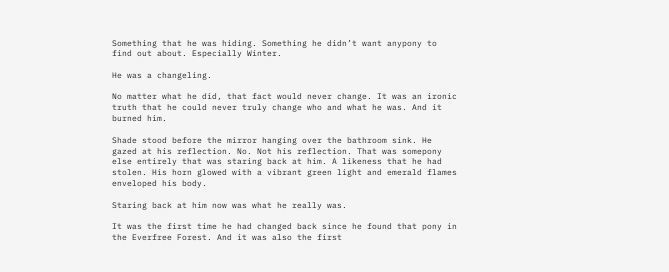Something that he was hiding. Something he didn’t want anypony to find out about. Especially Winter.

He was a changeling.

No matter what he did, that fact would never change. It was an ironic truth that he could never truly change who and what he was. And it burned him.

Shade stood before the mirror hanging over the bathroom sink. He gazed at his reflection. No. Not his reflection. That was somepony else entirely that was staring back at him. A likeness that he had stolen. His horn glowed with a vibrant green light and emerald flames enveloped his body.

Staring back at him now was what he really was.

It was the first time he had changed back since he found that pony in the Everfree Forest. And it was also the first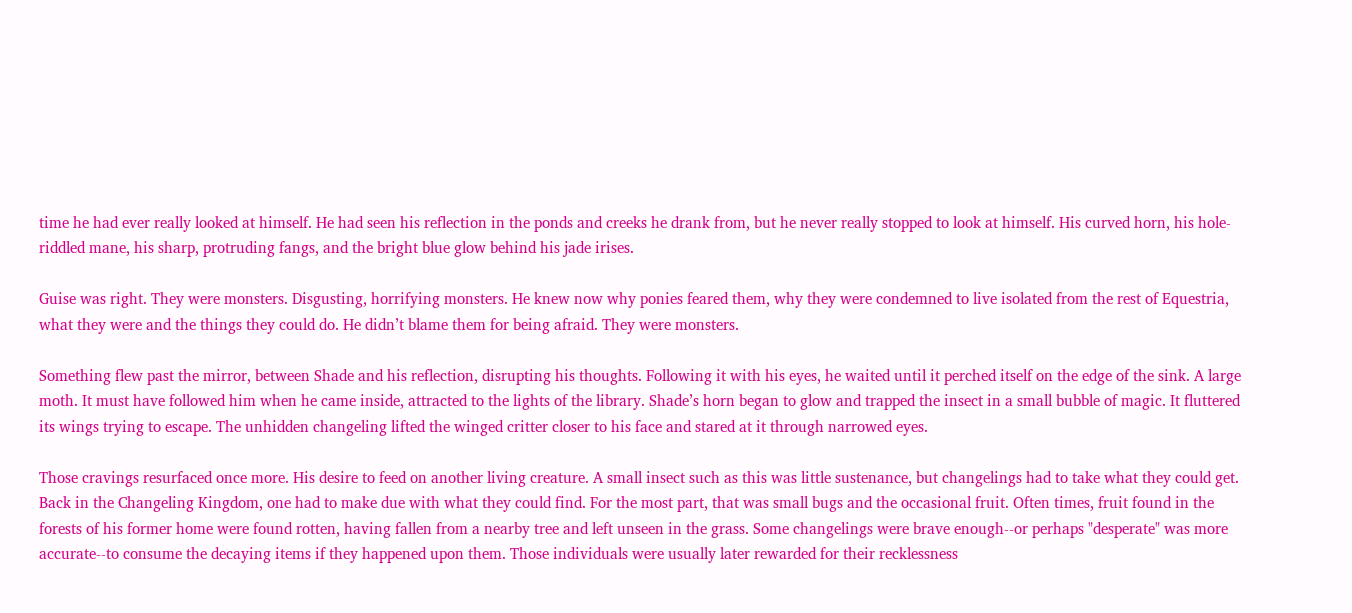time he had ever really looked at himself. He had seen his reflection in the ponds and creeks he drank from, but he never really stopped to look at himself. His curved horn, his hole-riddled mane, his sharp, protruding fangs, and the bright blue glow behind his jade irises.

Guise was right. They were monsters. Disgusting, horrifying monsters. He knew now why ponies feared them, why they were condemned to live isolated from the rest of Equestria, what they were and the things they could do. He didn’t blame them for being afraid. They were monsters.

Something flew past the mirror, between Shade and his reflection, disrupting his thoughts. Following it with his eyes, he waited until it perched itself on the edge of the sink. A large moth. It must have followed him when he came inside, attracted to the lights of the library. Shade’s horn began to glow and trapped the insect in a small bubble of magic. It fluttered its wings trying to escape. The unhidden changeling lifted the winged critter closer to his face and stared at it through narrowed eyes.

Those cravings resurfaced once more. His desire to feed on another living creature. A small insect such as this was little sustenance, but changelings had to take what they could get. Back in the Changeling Kingdom, one had to make due with what they could find. For the most part, that was small bugs and the occasional fruit. Often times, fruit found in the forests of his former home were found rotten, having fallen from a nearby tree and left unseen in the grass. Some changelings were brave enough--or perhaps "desperate" was more accurate--to consume the decaying items if they happened upon them. Those individuals were usually later rewarded for their recklessness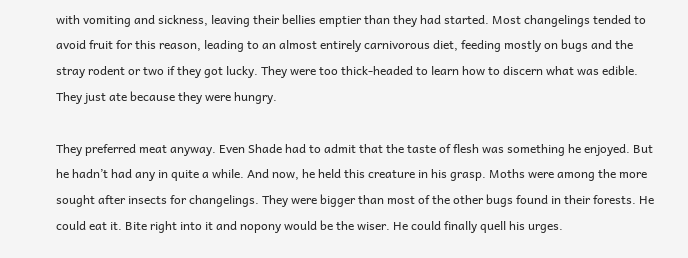with vomiting and sickness, leaving their bellies emptier than they had started. Most changelings tended to avoid fruit for this reason, leading to an almost entirely carnivorous diet, feeding mostly on bugs and the stray rodent or two if they got lucky. They were too thick-headed to learn how to discern what was edible. They just ate because they were hungry.

They preferred meat anyway. Even Shade had to admit that the taste of flesh was something he enjoyed. But he hadn’t had any in quite a while. And now, he held this creature in his grasp. Moths were among the more sought after insects for changelings. They were bigger than most of the other bugs found in their forests. He could eat it. Bite right into it and nopony would be the wiser. He could finally quell his urges.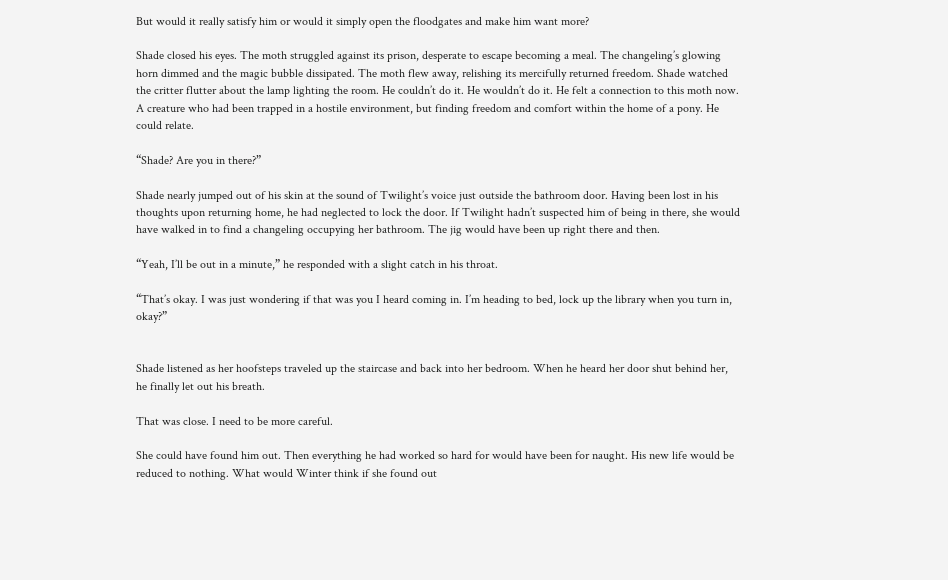But would it really satisfy him or would it simply open the floodgates and make him want more?

Shade closed his eyes. The moth struggled against its prison, desperate to escape becoming a meal. The changeling’s glowing horn dimmed and the magic bubble dissipated. The moth flew away, relishing its mercifully returned freedom. Shade watched the critter flutter about the lamp lighting the room. He couldn’t do it. He wouldn’t do it. He felt a connection to this moth now. A creature who had been trapped in a hostile environment, but finding freedom and comfort within the home of a pony. He could relate.

“Shade? Are you in there?”

Shade nearly jumped out of his skin at the sound of Twilight’s voice just outside the bathroom door. Having been lost in his thoughts upon returning home, he had neglected to lock the door. If Twilight hadn’t suspected him of being in there, she would have walked in to find a changeling occupying her bathroom. The jig would have been up right there and then.

“Yeah, I’ll be out in a minute,” he responded with a slight catch in his throat.

“That’s okay. I was just wondering if that was you I heard coming in. I’m heading to bed, lock up the library when you turn in, okay?”


Shade listened as her hoofsteps traveled up the staircase and back into her bedroom. When he heard her door shut behind her, he finally let out his breath.

That was close. I need to be more careful.

She could have found him out. Then everything he had worked so hard for would have been for naught. His new life would be reduced to nothing. What would Winter think if she found out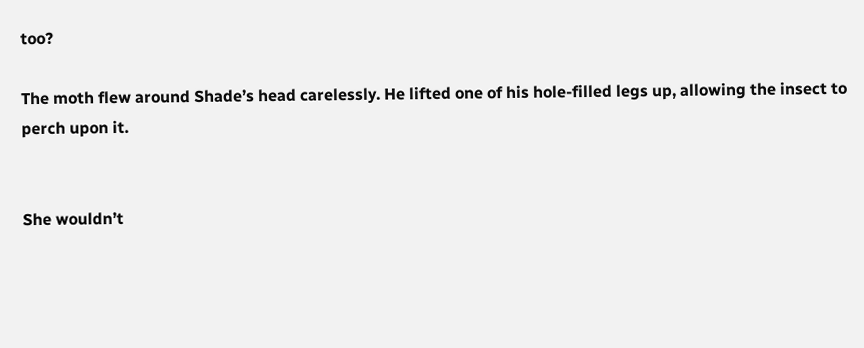too?

The moth flew around Shade’s head carelessly. He lifted one of his hole-filled legs up, allowing the insect to perch upon it.


She wouldn’t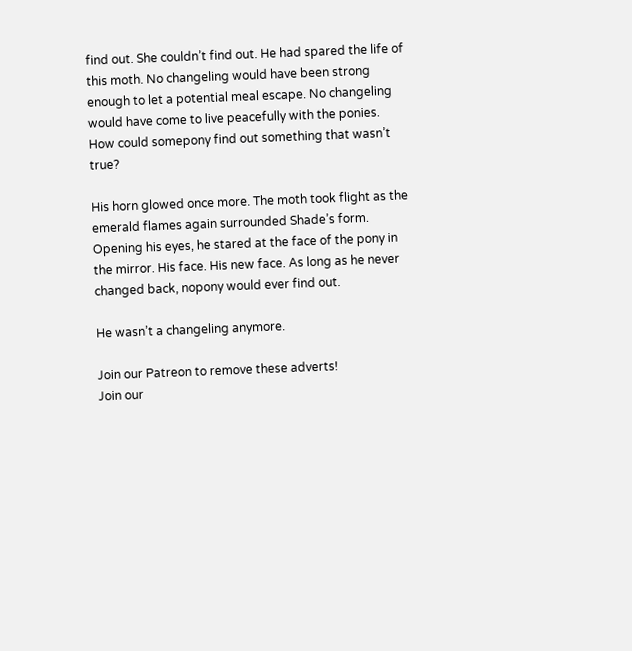find out. She couldn’t find out. He had spared the life of this moth. No changeling would have been strong enough to let a potential meal escape. No changeling would have come to live peacefully with the ponies. How could somepony find out something that wasn’t true?

His horn glowed once more. The moth took flight as the emerald flames again surrounded Shade’s form. Opening his eyes, he stared at the face of the pony in the mirror. His face. His new face. As long as he never changed back, nopony would ever find out.

He wasn’t a changeling anymore.

Join our Patreon to remove these adverts!
Join our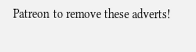Patreon to remove these adverts!